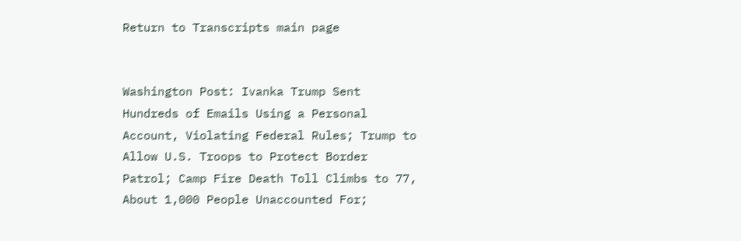Return to Transcripts main page


Washington Post: Ivanka Trump Sent Hundreds of Emails Using a Personal Account, Violating Federal Rules; Trump to Allow U.S. Troops to Protect Border Patrol; Camp Fire Death Toll Climbs to 77, About 1,000 People Unaccounted For;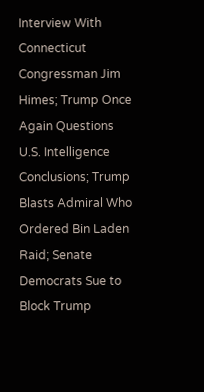Interview With Connecticut Congressman Jim Himes; Trump Once Again Questions U.S. Intelligence Conclusions; Trump Blasts Admiral Who Ordered Bin Laden Raid; Senate Democrats Sue to Block Trump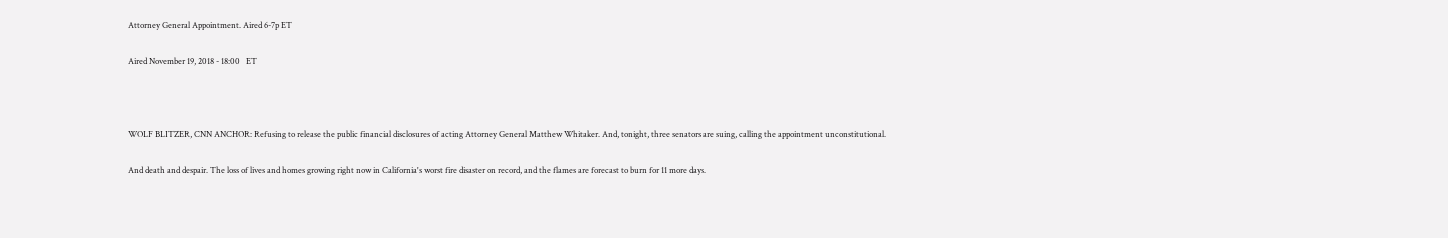Attorney General Appointment. Aired 6-7p ET

Aired November 19, 2018 - 18:00   ET



WOLF BLITZER, CNN ANCHOR: Refusing to release the public financial disclosures of acting Attorney General Matthew Whitaker. And, tonight, three senators are suing, calling the appointment unconstitutional.

And death and despair. The loss of lives and homes growing right now in California's worst fire disaster on record, and the flames are forecast to burn for 11 more days.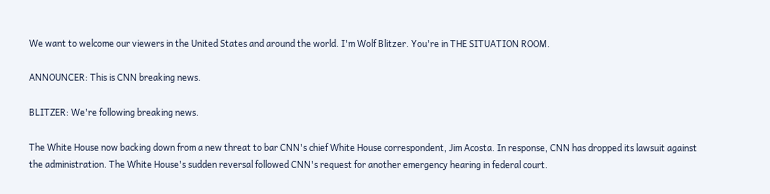We want to welcome our viewers in the United States and around the world. I'm Wolf Blitzer. You're in THE SITUATION ROOM.

ANNOUNCER: This is CNN breaking news.

BLITZER: We're following breaking news.

The White House now backing down from a new threat to bar CNN's chief White House correspondent, Jim Acosta. In response, CNN has dropped its lawsuit against the administration. The White House's sudden reversal followed CNN's request for another emergency hearing in federal court.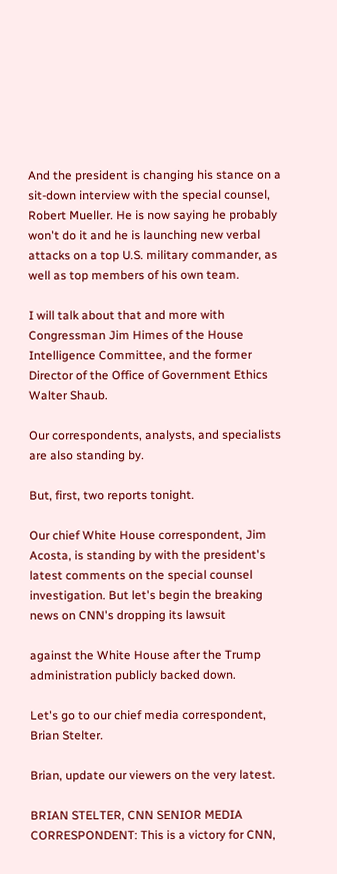And the president is changing his stance on a sit-down interview with the special counsel, Robert Mueller. He is now saying he probably won't do it and he is launching new verbal attacks on a top U.S. military commander, as well as top members of his own team.

I will talk about that and more with Congressman Jim Himes of the House Intelligence Committee, and the former Director of the Office of Government Ethics Walter Shaub.

Our correspondents, analysts, and specialists are also standing by.

But, first, two reports tonight.

Our chief White House correspondent, Jim Acosta, is standing by with the president's latest comments on the special counsel investigation. But let's begin the breaking news on CNN's dropping its lawsuit

against the White House after the Trump administration publicly backed down.

Let's go to our chief media correspondent, Brian Stelter.

Brian, update our viewers on the very latest.

BRIAN STELTER, CNN SENIOR MEDIA CORRESPONDENT: This is a victory for CNN,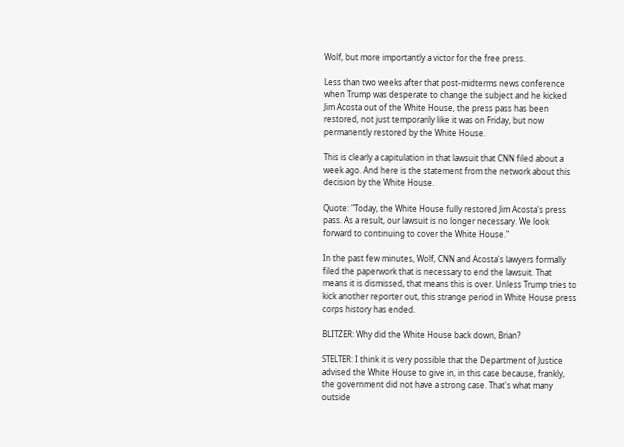Wolf, but more importantly a victor for the free press.

Less than two weeks after that post-midterms news conference when Trump was desperate to change the subject and he kicked Jim Acosta out of the White House, the press pass has been restored, not just temporarily like it was on Friday, but now permanently restored by the White House.

This is clearly a capitulation in that lawsuit that CNN filed about a week ago. And here is the statement from the network about this decision by the White House.

Quote: "Today, the White House fully restored Jim Acosta's press pass. As a result, our lawsuit is no longer necessary. We look forward to continuing to cover the White House."

In the past few minutes, Wolf, CNN and Acosta's lawyers formally filed the paperwork that is necessary to end the lawsuit. That means it is dismissed, that means this is over. Unless Trump tries to kick another reporter out, this strange period in White House press corps history has ended.

BLITZER: Why did the White House back down, Brian?

STELTER: I think it is very possible that the Department of Justice advised the White House to give in, in this case because, frankly, the government did not have a strong case. That's what many outside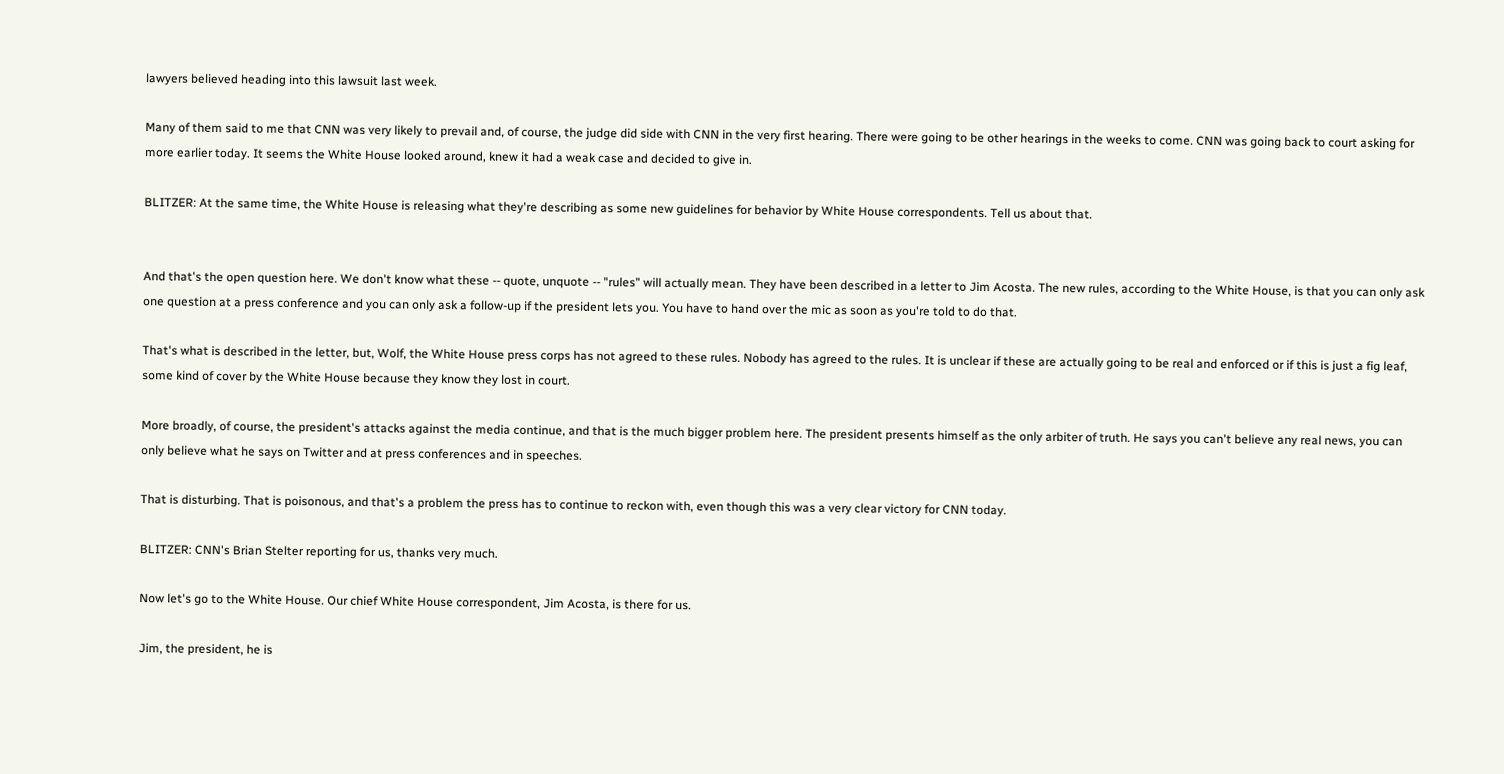lawyers believed heading into this lawsuit last week.

Many of them said to me that CNN was very likely to prevail and, of course, the judge did side with CNN in the very first hearing. There were going to be other hearings in the weeks to come. CNN was going back to court asking for more earlier today. It seems the White House looked around, knew it had a weak case and decided to give in.

BLITZER: At the same time, the White House is releasing what they're describing as some new guidelines for behavior by White House correspondents. Tell us about that.


And that's the open question here. We don't know what these -- quote, unquote -- "rules" will actually mean. They have been described in a letter to Jim Acosta. The new rules, according to the White House, is that you can only ask one question at a press conference and you can only ask a follow-up if the president lets you. You have to hand over the mic as soon as you're told to do that.

That's what is described in the letter, but, Wolf, the White House press corps has not agreed to these rules. Nobody has agreed to the rules. It is unclear if these are actually going to be real and enforced or if this is just a fig leaf, some kind of cover by the White House because they know they lost in court.

More broadly, of course, the president's attacks against the media continue, and that is the much bigger problem here. The president presents himself as the only arbiter of truth. He says you can't believe any real news, you can only believe what he says on Twitter and at press conferences and in speeches.

That is disturbing. That is poisonous, and that's a problem the press has to continue to reckon with, even though this was a very clear victory for CNN today.

BLITZER: CNN's Brian Stelter reporting for us, thanks very much.

Now let's go to the White House. Our chief White House correspondent, Jim Acosta, is there for us.

Jim, the president, he is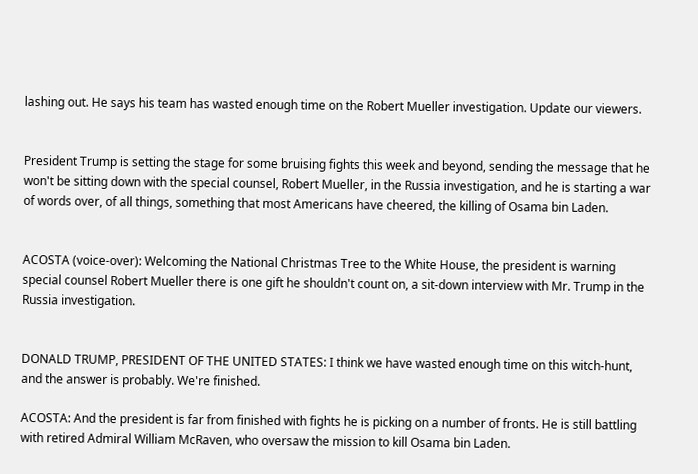lashing out. He says his team has wasted enough time on the Robert Mueller investigation. Update our viewers.


President Trump is setting the stage for some bruising fights this week and beyond, sending the message that he won't be sitting down with the special counsel, Robert Mueller, in the Russia investigation, and he is starting a war of words over, of all things, something that most Americans have cheered, the killing of Osama bin Laden.


ACOSTA (voice-over): Welcoming the National Christmas Tree to the White House, the president is warning special counsel Robert Mueller there is one gift he shouldn't count on, a sit-down interview with Mr. Trump in the Russia investigation.


DONALD TRUMP, PRESIDENT OF THE UNITED STATES: I think we have wasted enough time on this witch-hunt, and the answer is probably. We're finished.

ACOSTA: And the president is far from finished with fights he is picking on a number of fronts. He is still battling with retired Admiral William McRaven, who oversaw the mission to kill Osama bin Laden.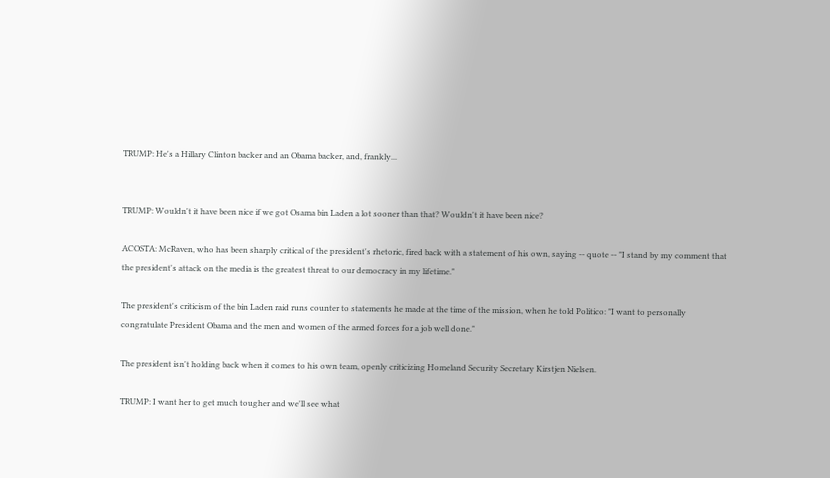TRUMP: He's a Hillary Clinton backer and an Obama backer, and, frankly...


TRUMP: Wouldn't it have been nice if we got Osama bin Laden a lot sooner than that? Wouldn't it have been nice?

ACOSTA: McRaven, who has been sharply critical of the president's rhetoric, fired back with a statement of his own, saying -- quote -- "I stand by my comment that the president's attack on the media is the greatest threat to our democracy in my lifetime."

The president's criticism of the bin Laden raid runs counter to statements he made at the time of the mission, when he told Politico: "I want to personally congratulate President Obama and the men and women of the armed forces for a job well done."

The president isn't holding back when it comes to his own team, openly criticizing Homeland Security Secretary Kirstjen Nielsen.

TRUMP: I want her to get much tougher and we'll see what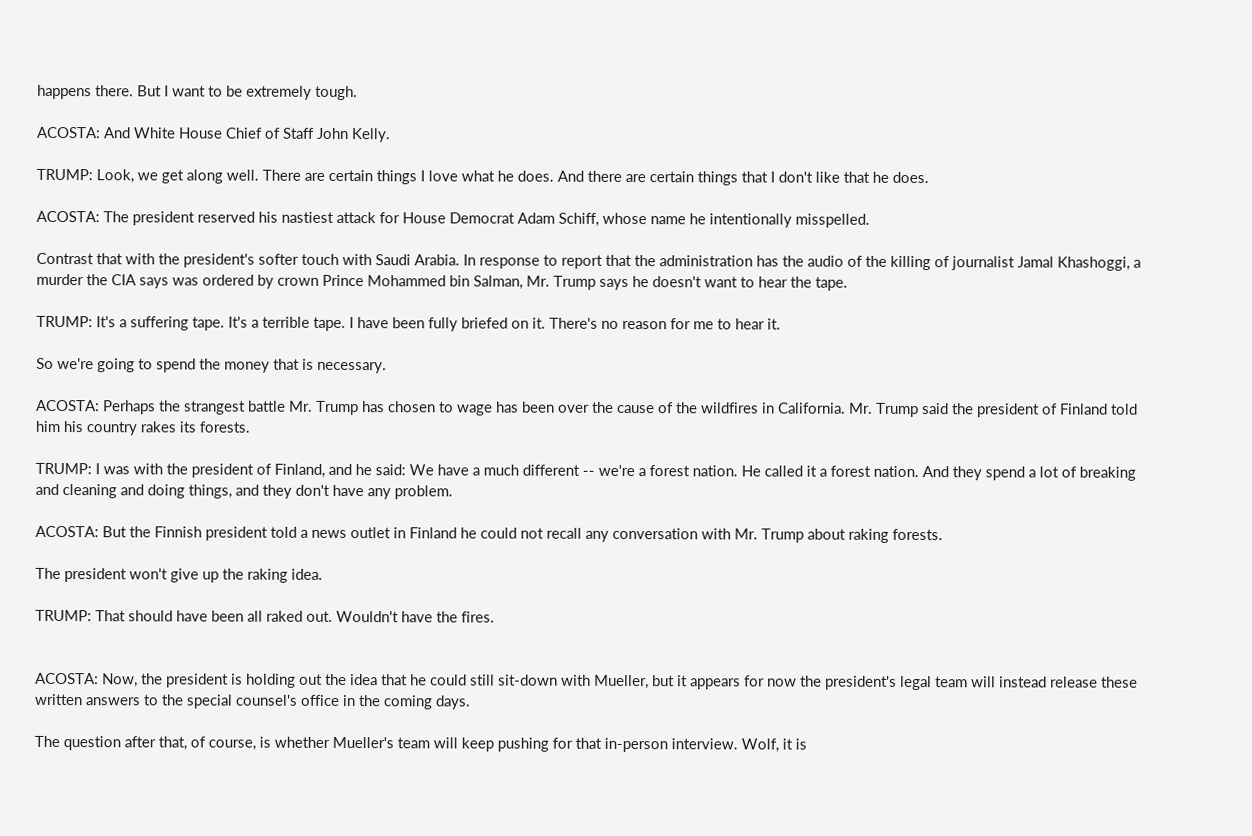happens there. But I want to be extremely tough.

ACOSTA: And White House Chief of Staff John Kelly.

TRUMP: Look, we get along well. There are certain things I love what he does. And there are certain things that I don't like that he does.

ACOSTA: The president reserved his nastiest attack for House Democrat Adam Schiff, whose name he intentionally misspelled.

Contrast that with the president's softer touch with Saudi Arabia. In response to report that the administration has the audio of the killing of journalist Jamal Khashoggi, a murder the CIA says was ordered by crown Prince Mohammed bin Salman, Mr. Trump says he doesn't want to hear the tape.

TRUMP: It's a suffering tape. It's a terrible tape. I have been fully briefed on it. There's no reason for me to hear it.

So we're going to spend the money that is necessary.

ACOSTA: Perhaps the strangest battle Mr. Trump has chosen to wage has been over the cause of the wildfires in California. Mr. Trump said the president of Finland told him his country rakes its forests.

TRUMP: I was with the president of Finland, and he said: We have a much different -- we're a forest nation. He called it a forest nation. And they spend a lot of breaking and cleaning and doing things, and they don't have any problem.

ACOSTA: But the Finnish president told a news outlet in Finland he could not recall any conversation with Mr. Trump about raking forests.

The president won't give up the raking idea.

TRUMP: That should have been all raked out. Wouldn't have the fires.


ACOSTA: Now, the president is holding out the idea that he could still sit-down with Mueller, but it appears for now the president's legal team will instead release these written answers to the special counsel's office in the coming days.

The question after that, of course, is whether Mueller's team will keep pushing for that in-person interview. Wolf, it is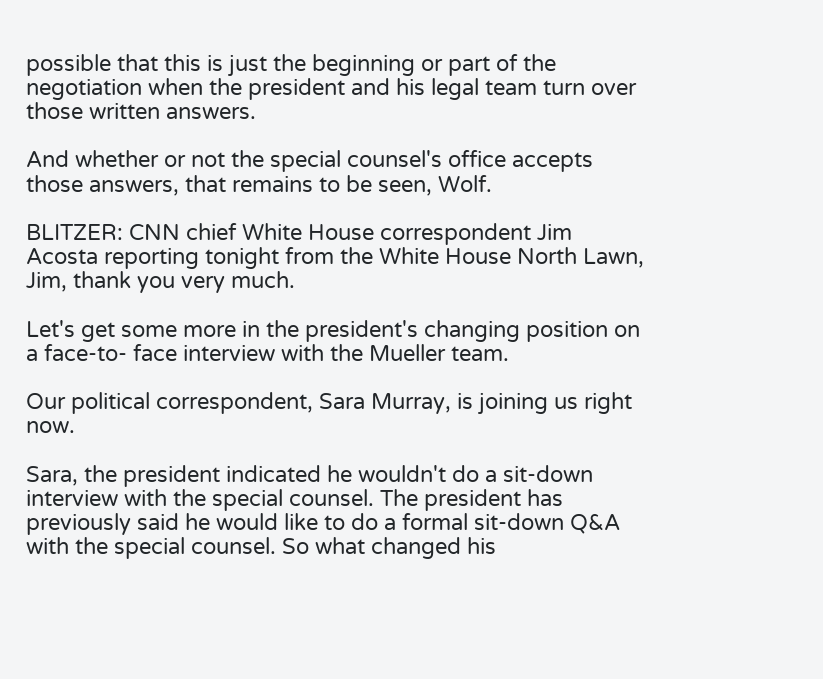possible that this is just the beginning or part of the negotiation when the president and his legal team turn over those written answers.

And whether or not the special counsel's office accepts those answers, that remains to be seen, Wolf.

BLITZER: CNN chief White House correspondent Jim Acosta reporting tonight from the White House North Lawn, Jim, thank you very much.

Let's get some more in the president's changing position on a face-to- face interview with the Mueller team.

Our political correspondent, Sara Murray, is joining us right now.

Sara, the president indicated he wouldn't do a sit-down interview with the special counsel. The president has previously said he would like to do a formal sit-down Q&A with the special counsel. So what changed his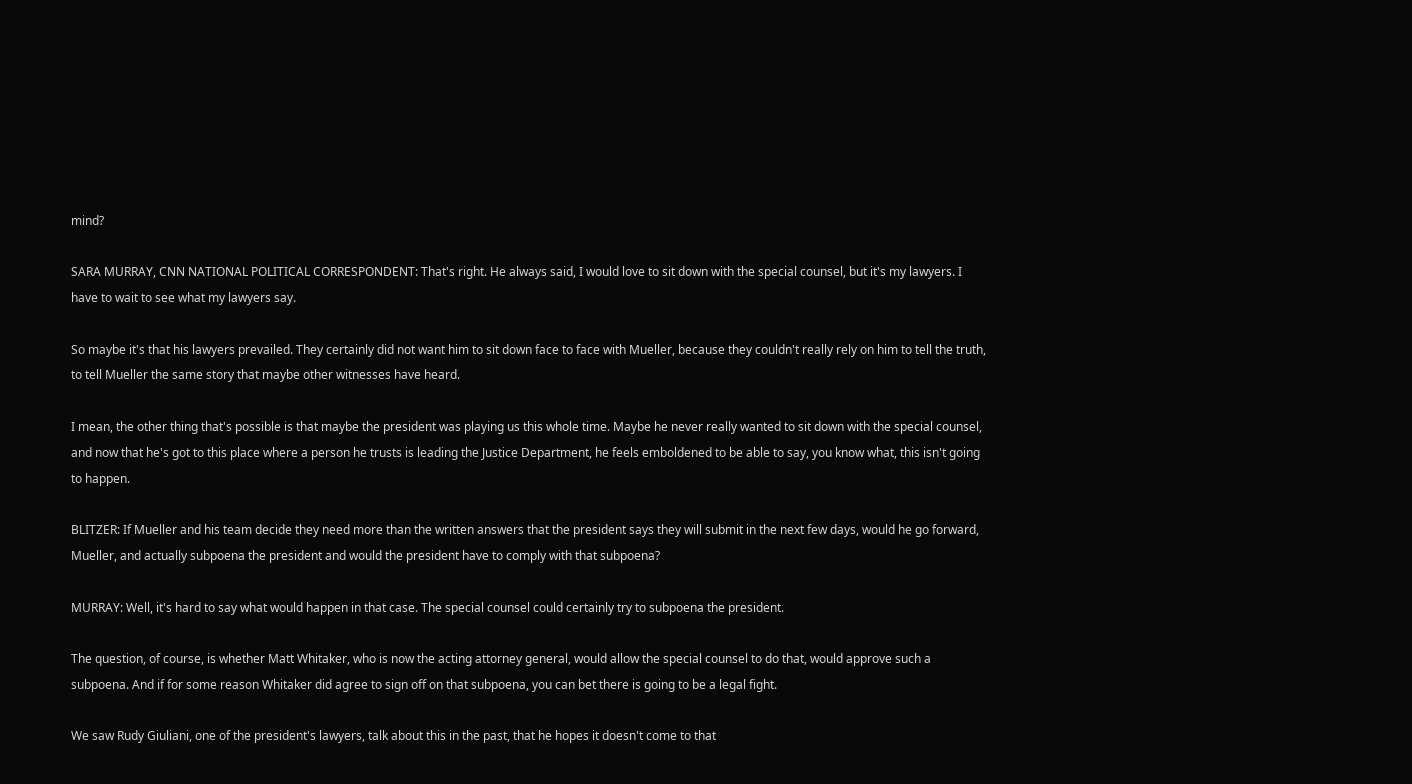mind?

SARA MURRAY, CNN NATIONAL POLITICAL CORRESPONDENT: That's right. He always said, I would love to sit down with the special counsel, but it's my lawyers. I have to wait to see what my lawyers say.

So maybe it's that his lawyers prevailed. They certainly did not want him to sit down face to face with Mueller, because they couldn't really rely on him to tell the truth, to tell Mueller the same story that maybe other witnesses have heard.

I mean, the other thing that's possible is that maybe the president was playing us this whole time. Maybe he never really wanted to sit down with the special counsel, and now that he's got to this place where a person he trusts is leading the Justice Department, he feels emboldened to be able to say, you know what, this isn't going to happen.

BLITZER: If Mueller and his team decide they need more than the written answers that the president says they will submit in the next few days, would he go forward, Mueller, and actually subpoena the president and would the president have to comply with that subpoena?

MURRAY: Well, it's hard to say what would happen in that case. The special counsel could certainly try to subpoena the president.

The question, of course, is whether Matt Whitaker, who is now the acting attorney general, would allow the special counsel to do that, would approve such a subpoena. And if for some reason Whitaker did agree to sign off on that subpoena, you can bet there is going to be a legal fight.

We saw Rudy Giuliani, one of the president's lawyers, talk about this in the past, that he hopes it doesn't come to that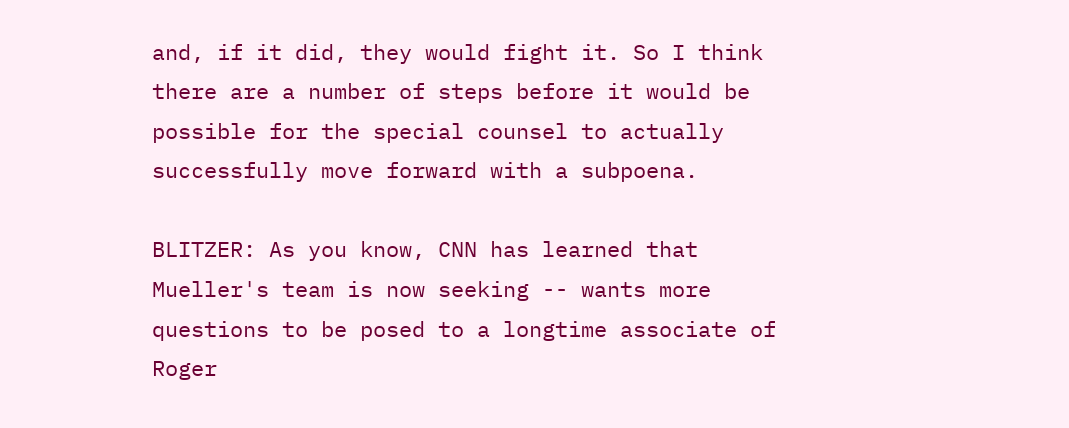and, if it did, they would fight it. So I think there are a number of steps before it would be possible for the special counsel to actually successfully move forward with a subpoena.

BLITZER: As you know, CNN has learned that Mueller's team is now seeking -- wants more questions to be posed to a longtime associate of Roger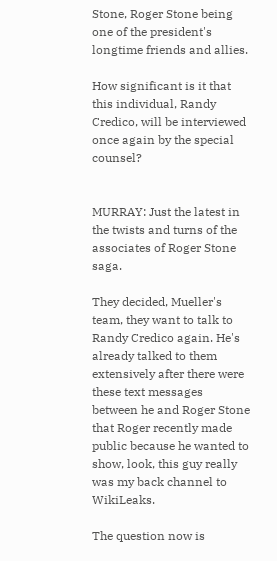Stone, Roger Stone being one of the president's longtime friends and allies.

How significant is it that this individual, Randy Credico, will be interviewed once again by the special counsel?


MURRAY: Just the latest in the twists and turns of the associates of Roger Stone saga.

They decided, Mueller's team, they want to talk to Randy Credico again. He's already talked to them extensively after there were these text messages between he and Roger Stone that Roger recently made public because he wanted to show, look, this guy really was my back channel to WikiLeaks.

The question now is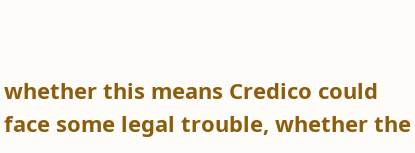whether this means Credico could face some legal trouble, whether the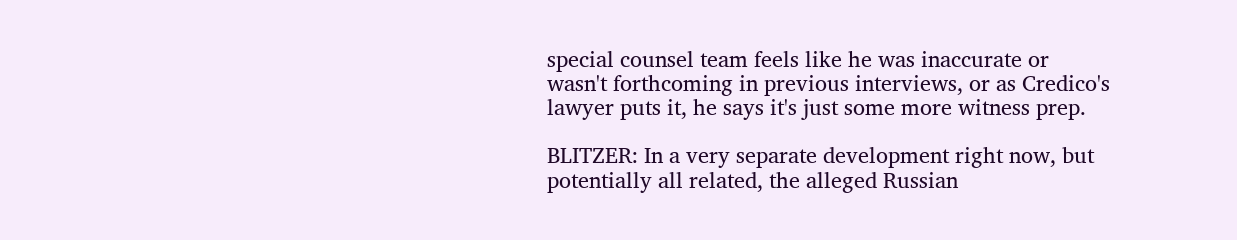special counsel team feels like he was inaccurate or wasn't forthcoming in previous interviews, or as Credico's lawyer puts it, he says it's just some more witness prep.

BLITZER: In a very separate development right now, but potentially all related, the alleged Russian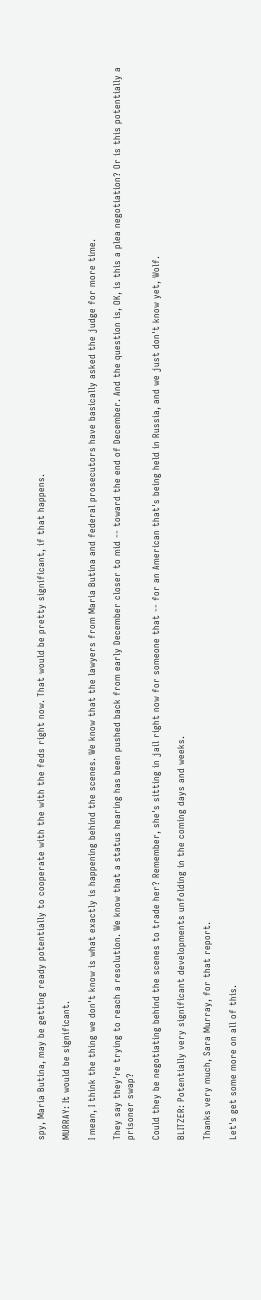spy, Maria Butina, may be getting ready potentially to cooperate with the with the feds right now. That would be pretty significant, if that happens.

MURRAY: It would be significant.

I mean, I think the thing we don't know is what exactly is happening behind the scenes. We know that the lawyers from Maria Butina and federal prosecutors have basically asked the judge for more time.

They say they're trying to reach a resolution. We know that a status hearing has been pushed back from early December closer to mid -- toward the end of December. And the question is, OK, is this a plea negotiation? Or is this potentially a prisoner swap?

Could they be negotiating behind the scenes to trade her? Remember, she's sitting in jail right now for someone that -- for an American that's being held in Russia, and we just don't know yet, Wolf.

BLITZER: Potentially very significant developments unfolding in the coming days and weeks.

Thanks very much, Sara Murray, for that report.

Let's get some more on all of this.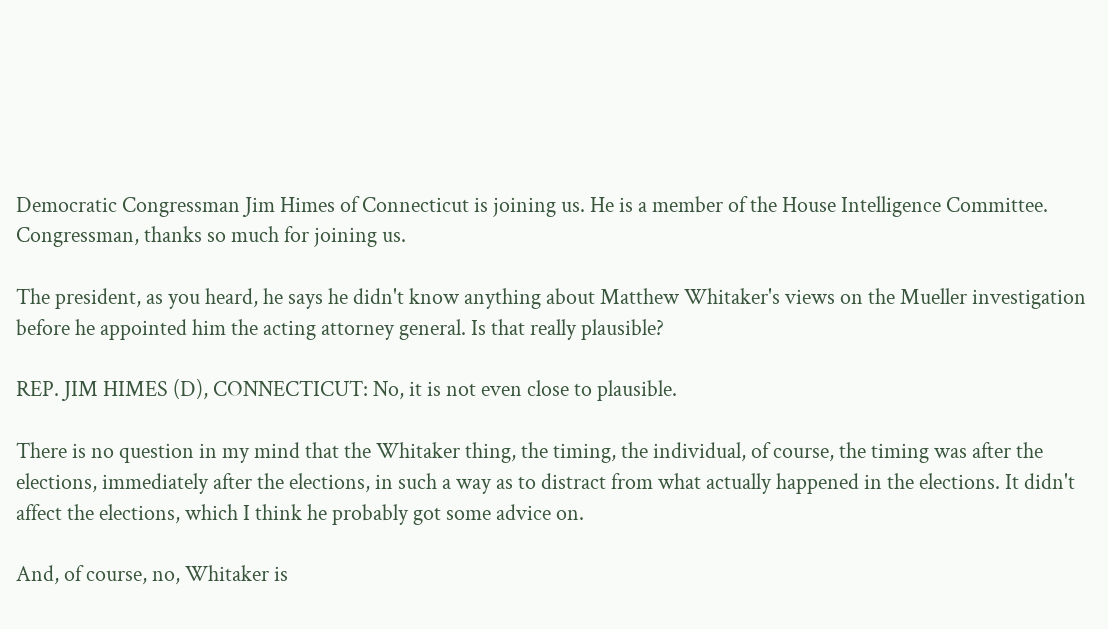Democratic Congressman Jim Himes of Connecticut is joining us. He is a member of the House Intelligence Committee. Congressman, thanks so much for joining us.

The president, as you heard, he says he didn't know anything about Matthew Whitaker's views on the Mueller investigation before he appointed him the acting attorney general. Is that really plausible?

REP. JIM HIMES (D), CONNECTICUT: No, it is not even close to plausible.

There is no question in my mind that the Whitaker thing, the timing, the individual, of course, the timing was after the elections, immediately after the elections, in such a way as to distract from what actually happened in the elections. It didn't affect the elections, which I think he probably got some advice on.

And, of course, no, Whitaker is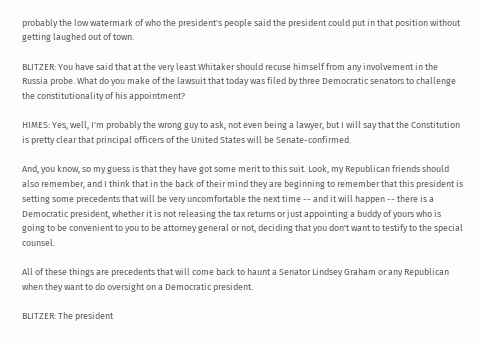probably the low watermark of who the president's people said the president could put in that position without getting laughed out of town.

BLITZER: You have said that at the very least Whitaker should recuse himself from any involvement in the Russia probe. What do you make of the lawsuit that today was filed by three Democratic senators to challenge the constitutionality of his appointment?

HIMES: Yes, well, I'm probably the wrong guy to ask, not even being a lawyer, but I will say that the Constitution is pretty clear that principal officers of the United States will be Senate-confirmed.

And, you know, so my guess is that they have got some merit to this suit. Look, my Republican friends should also remember, and I think that in the back of their mind they are beginning to remember that this president is setting some precedents that will be very uncomfortable the next time -- and it will happen -- there is a Democratic president, whether it is not releasing the tax returns or just appointing a buddy of yours who is going to be convenient to you to be attorney general or not, deciding that you don't want to testify to the special counsel.

All of these things are precedents that will come back to haunt a Senator Lindsey Graham or any Republican when they want to do oversight on a Democratic president.

BLITZER: The president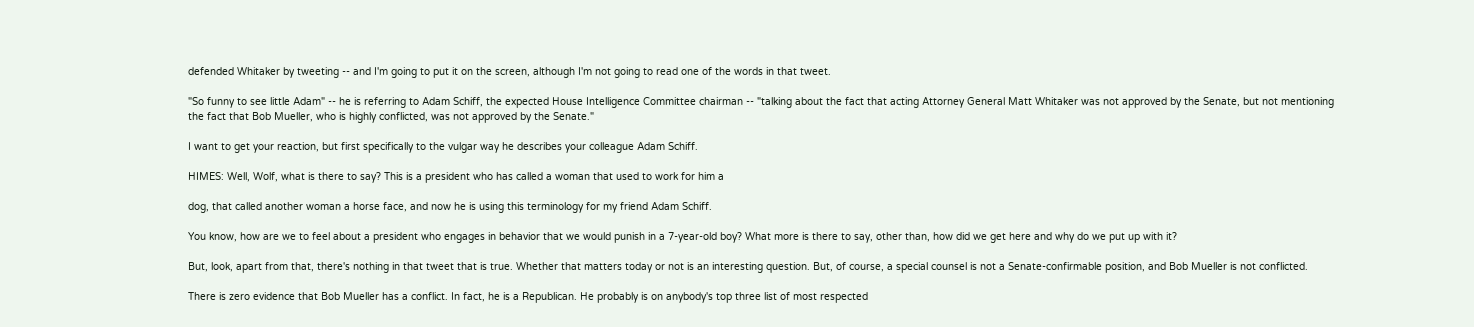defended Whitaker by tweeting -- and I'm going to put it on the screen, although I'm not going to read one of the words in that tweet.

"So funny to see little Adam" -- he is referring to Adam Schiff, the expected House Intelligence Committee chairman -- "talking about the fact that acting Attorney General Matt Whitaker was not approved by the Senate, but not mentioning the fact that Bob Mueller, who is highly conflicted, was not approved by the Senate."

I want to get your reaction, but first specifically to the vulgar way he describes your colleague Adam Schiff.

HIMES: Well, Wolf, what is there to say? This is a president who has called a woman that used to work for him a

dog, that called another woman a horse face, and now he is using this terminology for my friend Adam Schiff.

You know, how are we to feel about a president who engages in behavior that we would punish in a 7-year-old boy? What more is there to say, other than, how did we get here and why do we put up with it?

But, look, apart from that, there's nothing in that tweet that is true. Whether that matters today or not is an interesting question. But, of course, a special counsel is not a Senate-confirmable position, and Bob Mueller is not conflicted.

There is zero evidence that Bob Mueller has a conflict. In fact, he is a Republican. He probably is on anybody's top three list of most respected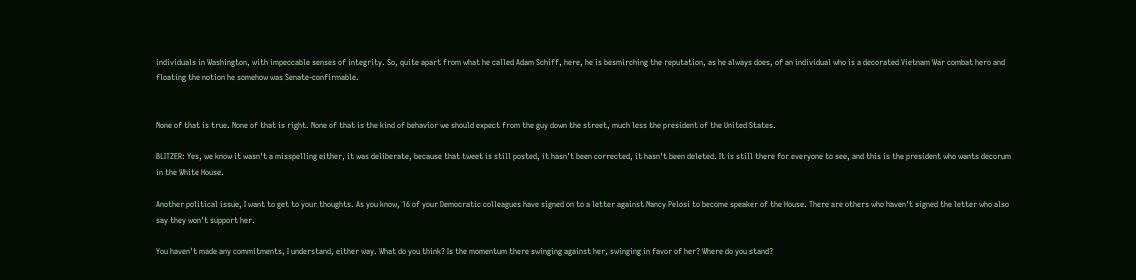individuals in Washington, with impeccable senses of integrity. So, quite apart from what he called Adam Schiff, here, he is besmirching the reputation, as he always does, of an individual who is a decorated Vietnam War combat hero and floating the notion he somehow was Senate-confirmable.


None of that is true. None of that is right. None of that is the kind of behavior we should expect from the guy down the street, much less the president of the United States.

BLITZER: Yes, we know it wasn't a misspelling either, it was deliberate, because that tweet is still posted, it hasn't been corrected, it hasn't been deleted. It is still there for everyone to see, and this is the president who wants decorum in the White House.

Another political issue, I want to get to your thoughts. As you know, 16 of your Democratic colleagues have signed on to a letter against Nancy Pelosi to become speaker of the House. There are others who haven't signed the letter who also say they won't support her.

You haven't made any commitments, I understand, either way. What do you think? Is the momentum there swinging against her, swinging in favor of her? Where do you stand?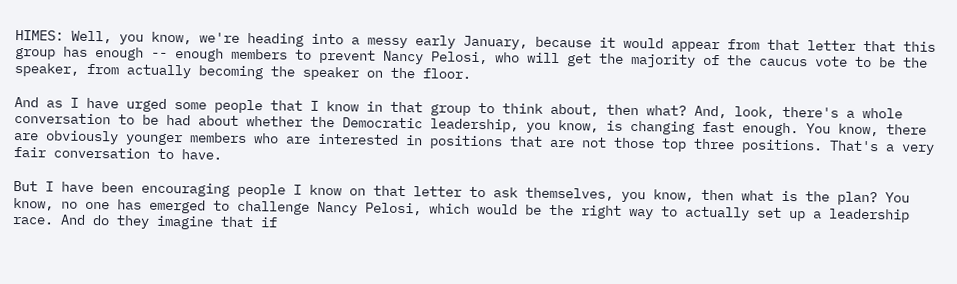HIMES: Well, you know, we're heading into a messy early January, because it would appear from that letter that this group has enough -- enough members to prevent Nancy Pelosi, who will get the majority of the caucus vote to be the speaker, from actually becoming the speaker on the floor.

And as I have urged some people that I know in that group to think about, then what? And, look, there's a whole conversation to be had about whether the Democratic leadership, you know, is changing fast enough. You know, there are obviously younger members who are interested in positions that are not those top three positions. That's a very fair conversation to have.

But I have been encouraging people I know on that letter to ask themselves, you know, then what is the plan? You know, no one has emerged to challenge Nancy Pelosi, which would be the right way to actually set up a leadership race. And do they imagine that if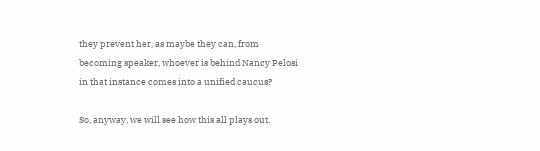they prevent her, as maybe they can, from becoming speaker, whoever is behind Nancy Pelosi in that instance comes into a unified caucus?

So, anyway, we will see how this all plays out.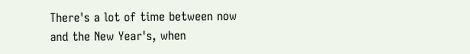There's a lot of time between now and the New Year's, when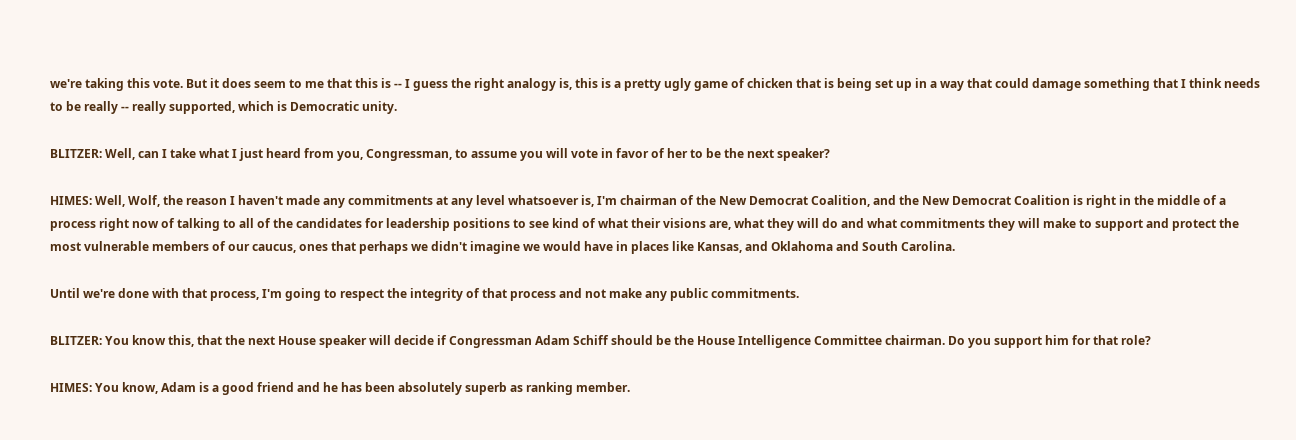we're taking this vote. But it does seem to me that this is -- I guess the right analogy is, this is a pretty ugly game of chicken that is being set up in a way that could damage something that I think needs to be really -- really supported, which is Democratic unity.

BLITZER: Well, can I take what I just heard from you, Congressman, to assume you will vote in favor of her to be the next speaker?

HIMES: Well, Wolf, the reason I haven't made any commitments at any level whatsoever is, I'm chairman of the New Democrat Coalition, and the New Democrat Coalition is right in the middle of a process right now of talking to all of the candidates for leadership positions to see kind of what their visions are, what they will do and what commitments they will make to support and protect the most vulnerable members of our caucus, ones that perhaps we didn't imagine we would have in places like Kansas, and Oklahoma and South Carolina.

Until we're done with that process, I'm going to respect the integrity of that process and not make any public commitments.

BLITZER: You know this, that the next House speaker will decide if Congressman Adam Schiff should be the House Intelligence Committee chairman. Do you support him for that role?

HIMES: You know, Adam is a good friend and he has been absolutely superb as ranking member.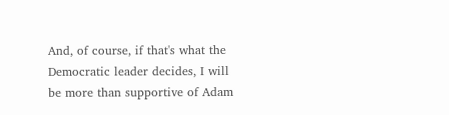And, of course, if that's what the Democratic leader decides, I will be more than supportive of Adam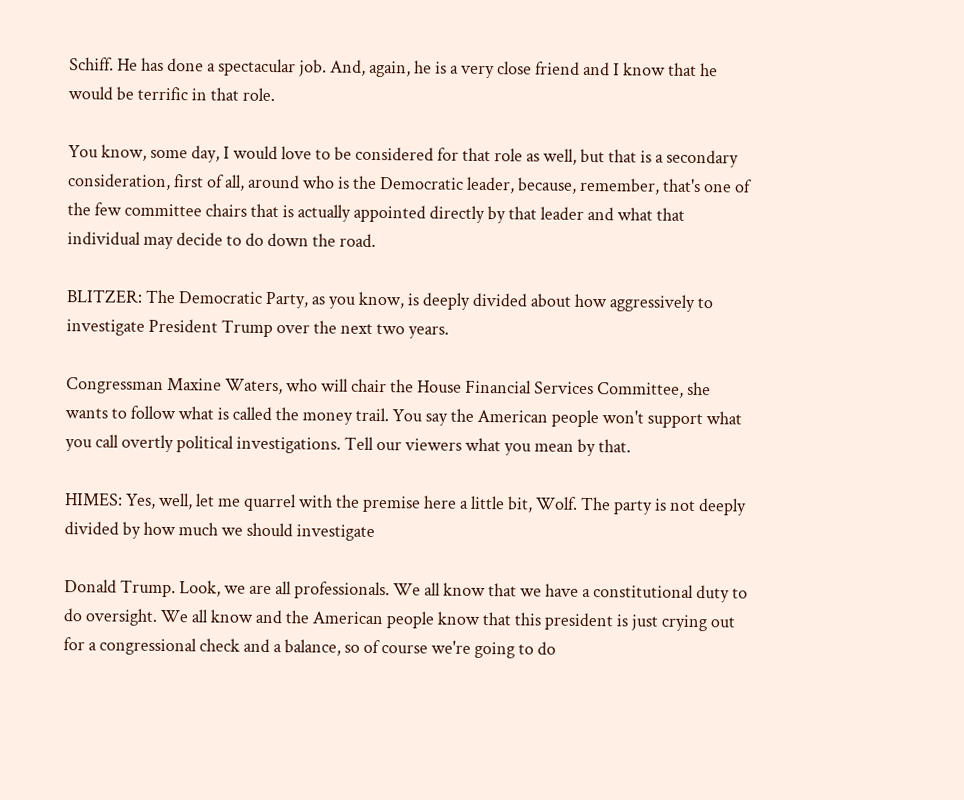Schiff. He has done a spectacular job. And, again, he is a very close friend and I know that he would be terrific in that role.

You know, some day, I would love to be considered for that role as well, but that is a secondary consideration, first of all, around who is the Democratic leader, because, remember, that's one of the few committee chairs that is actually appointed directly by that leader and what that individual may decide to do down the road.

BLITZER: The Democratic Party, as you know, is deeply divided about how aggressively to investigate President Trump over the next two years.

Congressman Maxine Waters, who will chair the House Financial Services Committee, she wants to follow what is called the money trail. You say the American people won't support what you call overtly political investigations. Tell our viewers what you mean by that.

HIMES: Yes, well, let me quarrel with the premise here a little bit, Wolf. The party is not deeply divided by how much we should investigate

Donald Trump. Look, we are all professionals. We all know that we have a constitutional duty to do oversight. We all know and the American people know that this president is just crying out for a congressional check and a balance, so of course we're going to do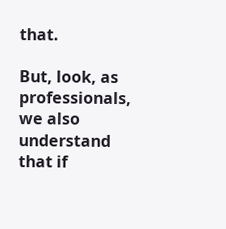that.

But, look, as professionals, we also understand that if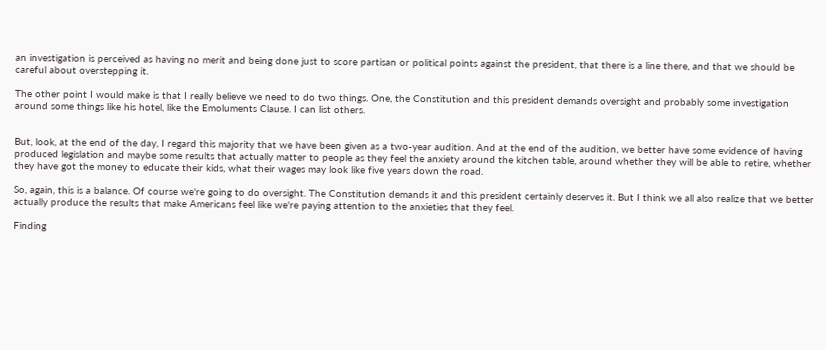an investigation is perceived as having no merit and being done just to score partisan or political points against the president, that there is a line there, and that we should be careful about overstepping it.

The other point I would make is that I really believe we need to do two things. One, the Constitution and this president demands oversight and probably some investigation around some things like his hotel, like the Emoluments Clause. I can list others.


But, look, at the end of the day, I regard this majority that we have been given as a two-year audition. And at the end of the audition, we better have some evidence of having produced legislation and maybe some results that actually matter to people as they feel the anxiety around the kitchen table, around whether they will be able to retire, whether they have got the money to educate their kids, what their wages may look like five years down the road.

So, again, this is a balance. Of course we're going to do oversight. The Constitution demands it and this president certainly deserves it. But I think we all also realize that we better actually produce the results that make Americans feel like we're paying attention to the anxieties that they feel.

Finding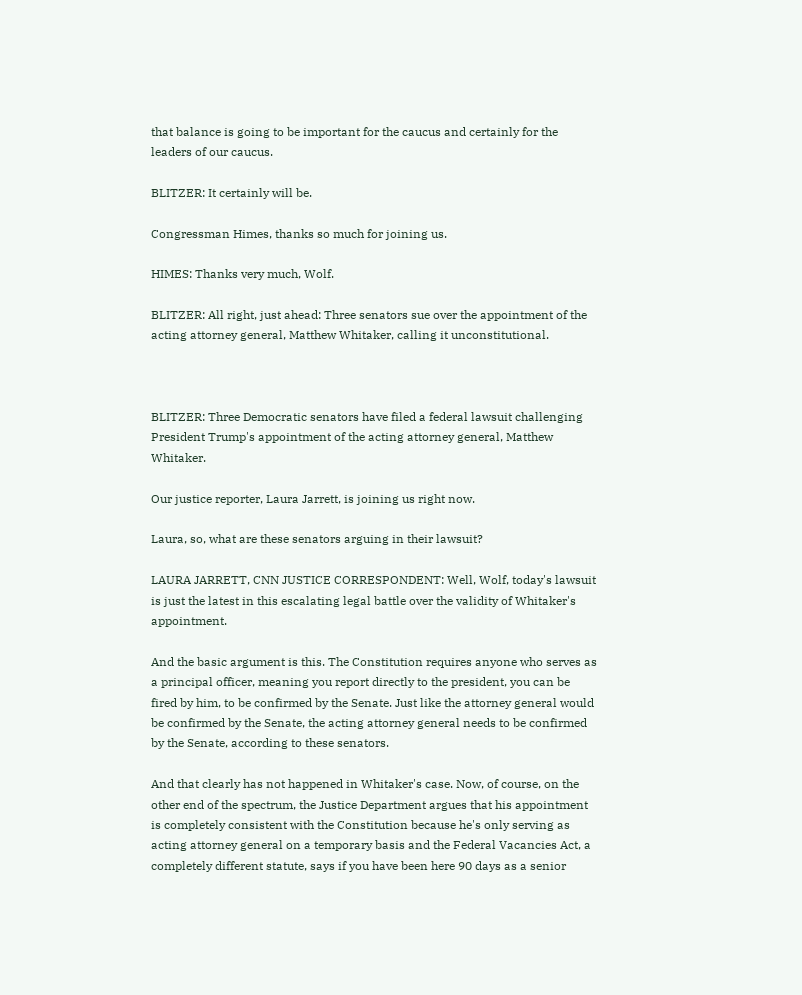that balance is going to be important for the caucus and certainly for the leaders of our caucus.

BLITZER: It certainly will be.

Congressman Himes, thanks so much for joining us.

HIMES: Thanks very much, Wolf.

BLITZER: All right, just ahead: Three senators sue over the appointment of the acting attorney general, Matthew Whitaker, calling it unconstitutional.



BLITZER: Three Democratic senators have filed a federal lawsuit challenging President Trump's appointment of the acting attorney general, Matthew Whitaker.

Our justice reporter, Laura Jarrett, is joining us right now.

Laura, so, what are these senators arguing in their lawsuit?

LAURA JARRETT, CNN JUSTICE CORRESPONDENT: Well, Wolf, today's lawsuit is just the latest in this escalating legal battle over the validity of Whitaker's appointment.

And the basic argument is this. The Constitution requires anyone who serves as a principal officer, meaning you report directly to the president, you can be fired by him, to be confirmed by the Senate. Just like the attorney general would be confirmed by the Senate, the acting attorney general needs to be confirmed by the Senate, according to these senators.

And that clearly has not happened in Whitaker's case. Now, of course, on the other end of the spectrum, the Justice Department argues that his appointment is completely consistent with the Constitution because he's only serving as acting attorney general on a temporary basis and the Federal Vacancies Act, a completely different statute, says if you have been here 90 days as a senior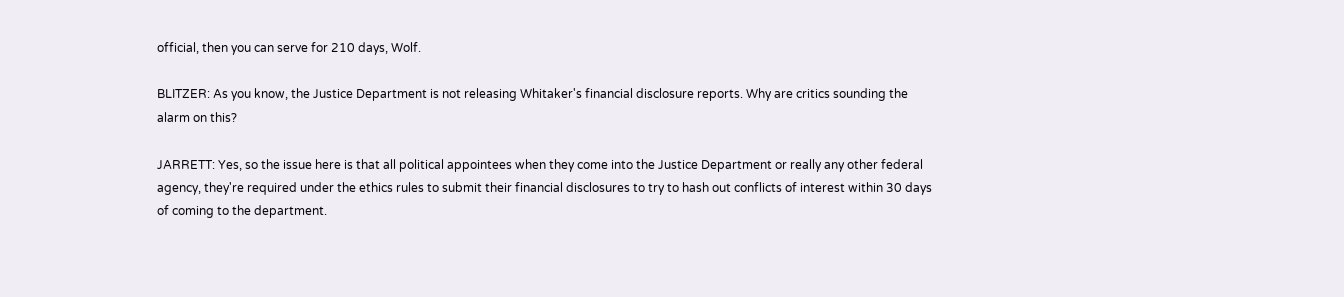official, then you can serve for 210 days, Wolf.

BLITZER: As you know, the Justice Department is not releasing Whitaker's financial disclosure reports. Why are critics sounding the alarm on this?

JARRETT: Yes, so the issue here is that all political appointees when they come into the Justice Department or really any other federal agency, they're required under the ethics rules to submit their financial disclosures to try to hash out conflicts of interest within 30 days of coming to the department.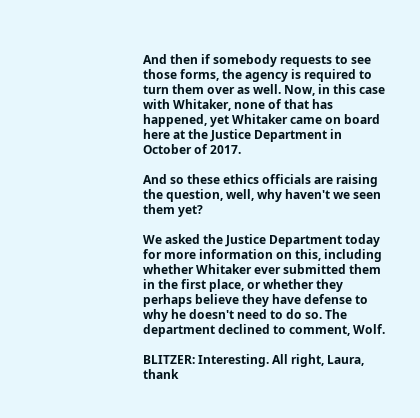And then if somebody requests to see those forms, the agency is required to turn them over as well. Now, in this case with Whitaker, none of that has happened, yet Whitaker came on board here at the Justice Department in October of 2017.

And so these ethics officials are raising the question, well, why haven't we seen them yet?

We asked the Justice Department today for more information on this, including whether Whitaker ever submitted them in the first place, or whether they perhaps believe they have defense to why he doesn't need to do so. The department declined to comment, Wolf.

BLITZER: Interesting. All right, Laura, thank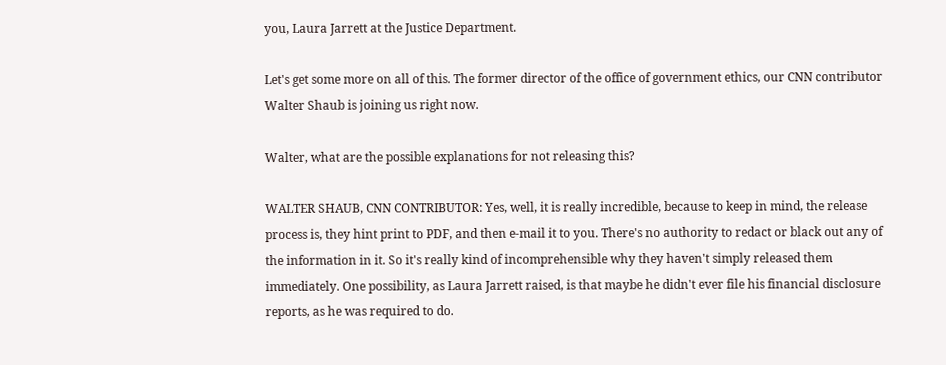you, Laura Jarrett at the Justice Department.

Let's get some more on all of this. The former director of the office of government ethics, our CNN contributor Walter Shaub is joining us right now.

Walter, what are the possible explanations for not releasing this?

WALTER SHAUB, CNN CONTRIBUTOR: Yes, well, it is really incredible, because to keep in mind, the release process is, they hint print to PDF, and then e-mail it to you. There's no authority to redact or black out any of the information in it. So it's really kind of incomprehensible why they haven't simply released them immediately. One possibility, as Laura Jarrett raised, is that maybe he didn't ever file his financial disclosure reports, as he was required to do.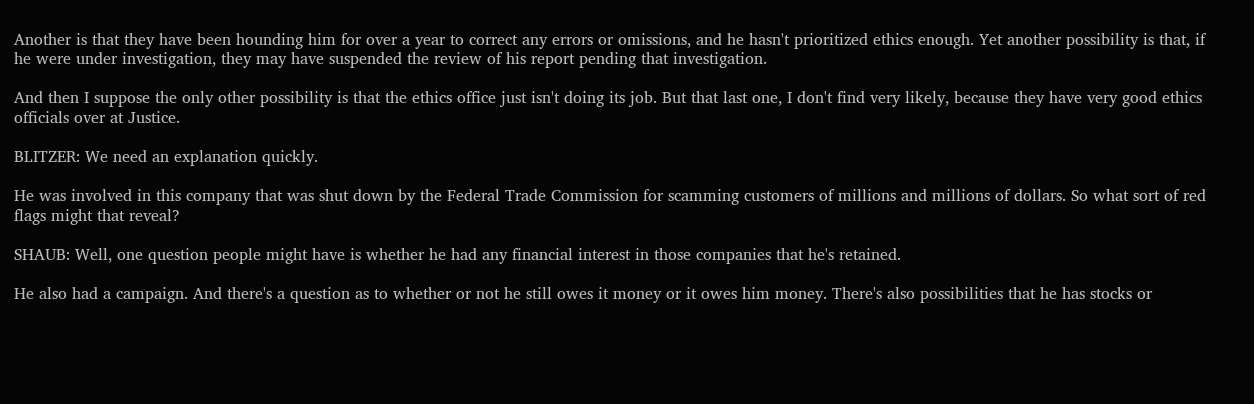Another is that they have been hounding him for over a year to correct any errors or omissions, and he hasn't prioritized ethics enough. Yet another possibility is that, if he were under investigation, they may have suspended the review of his report pending that investigation.

And then I suppose the only other possibility is that the ethics office just isn't doing its job. But that last one, I don't find very likely, because they have very good ethics officials over at Justice.

BLITZER: We need an explanation quickly.

He was involved in this company that was shut down by the Federal Trade Commission for scamming customers of millions and millions of dollars. So what sort of red flags might that reveal?

SHAUB: Well, one question people might have is whether he had any financial interest in those companies that he's retained.

He also had a campaign. And there's a question as to whether or not he still owes it money or it owes him money. There's also possibilities that he has stocks or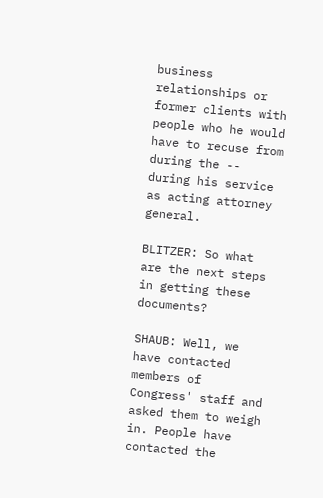business relationships or former clients with people who he would have to recuse from during the -- during his service as acting attorney general.

BLITZER: So what are the next steps in getting these documents?

SHAUB: Well, we have contacted members of Congress' staff and asked them to weigh in. People have contacted the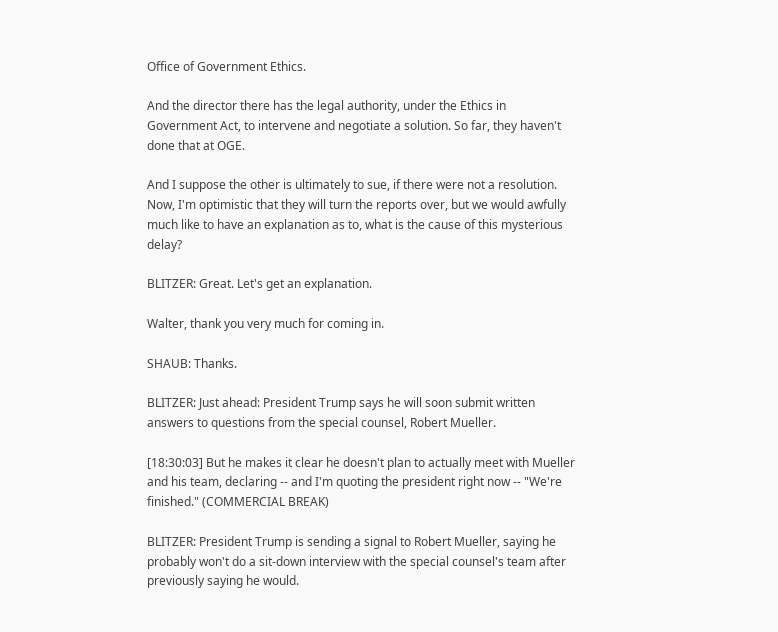Office of Government Ethics.

And the director there has the legal authority, under the Ethics in Government Act, to intervene and negotiate a solution. So far, they haven't done that at OGE.

And I suppose the other is ultimately to sue, if there were not a resolution. Now, I'm optimistic that they will turn the reports over, but we would awfully much like to have an explanation as to, what is the cause of this mysterious delay?

BLITZER: Great. Let's get an explanation.

Walter, thank you very much for coming in.

SHAUB: Thanks.

BLITZER: Just ahead: President Trump says he will soon submit written answers to questions from the special counsel, Robert Mueller.

[18:30:03] But he makes it clear he doesn't plan to actually meet with Mueller and his team, declaring -- and I'm quoting the president right now -- "We're finished." (COMMERCIAL BREAK)

BLITZER: President Trump is sending a signal to Robert Mueller, saying he probably won't do a sit-down interview with the special counsel's team after previously saying he would.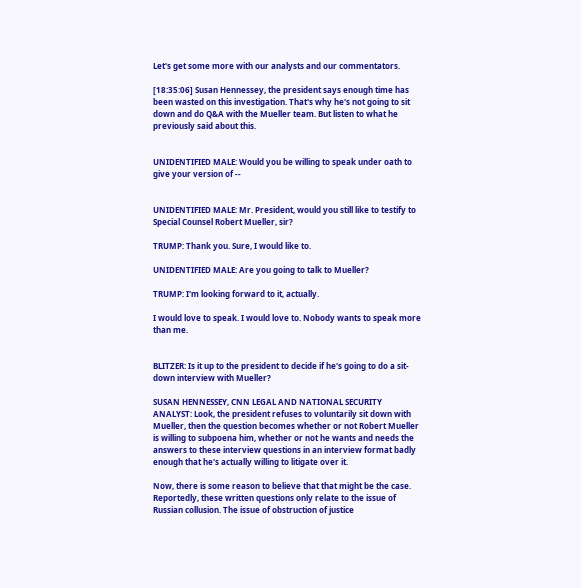Let's get some more with our analysts and our commentators.

[18:35:06] Susan Hennessey, the president says enough time has been wasted on this investigation. That's why he's not going to sit down and do Q&A with the Mueller team. But listen to what he previously said about this.


UNIDENTIFIED MALE: Would you be willing to speak under oath to give your version of --


UNIDENTIFIED MALE: Mr. President, would you still like to testify to Special Counsel Robert Mueller, sir?

TRUMP: Thank you. Sure, I would like to.

UNIDENTIFIED MALE: Are you going to talk to Mueller?

TRUMP: I'm looking forward to it, actually.

I would love to speak. I would love to. Nobody wants to speak more than me.


BLITZER: Is it up to the president to decide if he's going to do a sit-down interview with Mueller?

SUSAN HENNESSEY, CNN LEGAL AND NATIONAL SECURITY ANALYST: Look, the president refuses to voluntarily sit down with Mueller, then the question becomes whether or not Robert Mueller is willing to subpoena him, whether or not he wants and needs the answers to these interview questions in an interview format badly enough that he's actually willing to litigate over it.

Now, there is some reason to believe that that might be the case. Reportedly, these written questions only relate to the issue of Russian collusion. The issue of obstruction of justice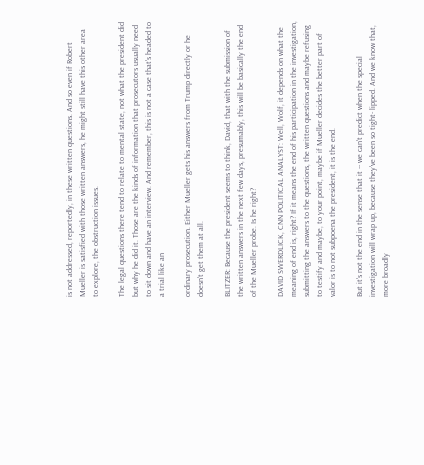is not addressed, reportedly, in these written questions. And so even if Robert Mueller is satisfied with those written answers, he might still have this other area to explore, the obstruction issues.

The legal questions there tend to relate to mental state, not what the president did but why he did it. Those are the kinds of information that prosecutors usually need to sit down and have an interview. And remember, this is not a case that's headed to a trial like an

ordinary prosecution. Either Mueller gets his answers from Trump directly or he doesn't get them at all.

BLITZER: Because the president seems to think, David, that with the submission of the written answers in the next few days, presumably, this will be basically the end of the Mueller probe. Is he right?

DAVID SWERDLICK, CNN POLITICAL ANALYST: Well, Wolf, it depends on what the meaning of end is, right? If it means the end of his participation in the investigation, submitting the answers to the questions, the written questions and maybe refusing to testify and maybe, to your point, maybe if Mueller decides the better part of valor is to not subpoena the president, it is the end.

But it's not the end in the sense that it -- we can't predict when the special investigation will wrap up, because they've been so tight- lipped. And we know that, more broadly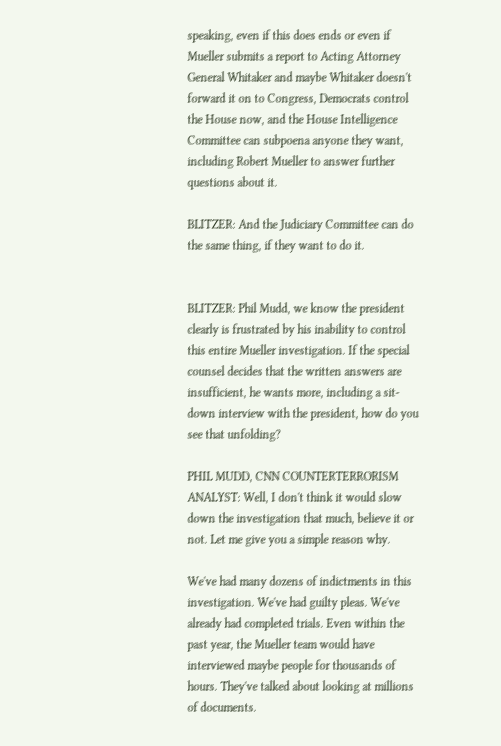speaking, even if this does ends or even if Mueller submits a report to Acting Attorney General Whitaker and maybe Whitaker doesn't forward it on to Congress, Democrats control the House now, and the House Intelligence Committee can subpoena anyone they want, including Robert Mueller to answer further questions about it.

BLITZER: And the Judiciary Committee can do the same thing, if they want to do it.


BLITZER: Phil Mudd, we know the president clearly is frustrated by his inability to control this entire Mueller investigation. If the special counsel decides that the written answers are insufficient, he wants more, including a sit-down interview with the president, how do you see that unfolding?

PHIL MUDD, CNN COUNTERTERRORISM ANALYST: Well, I don't think it would slow down the investigation that much, believe it or not. Let me give you a simple reason why.

We've had many dozens of indictments in this investigation. We've had guilty pleas. We've already had completed trials. Even within the past year, the Mueller team would have interviewed maybe people for thousands of hours. They've talked about looking at millions of documents.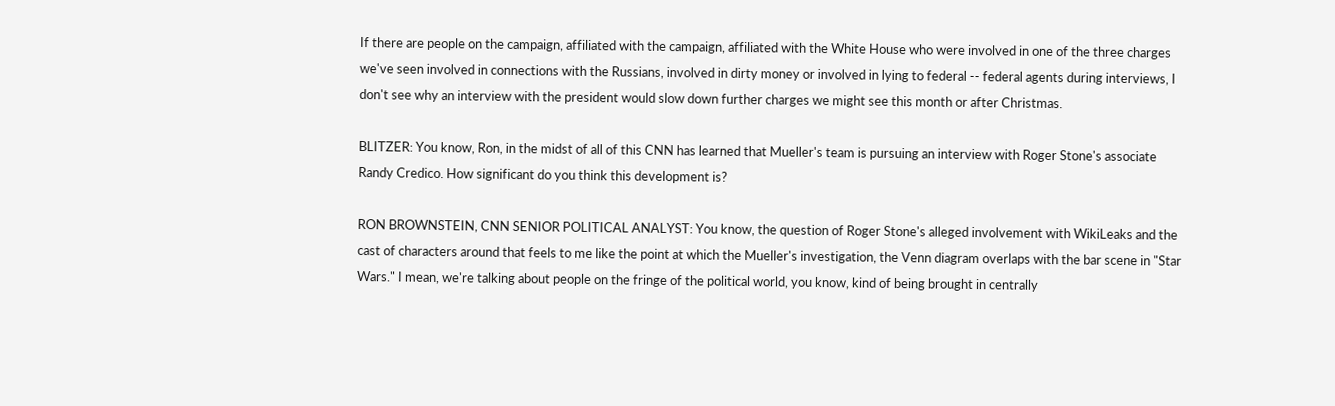If there are people on the campaign, affiliated with the campaign, affiliated with the White House who were involved in one of the three charges we've seen involved in connections with the Russians, involved in dirty money or involved in lying to federal -- federal agents during interviews, I don't see why an interview with the president would slow down further charges we might see this month or after Christmas.

BLITZER: You know, Ron, in the midst of all of this CNN has learned that Mueller's team is pursuing an interview with Roger Stone's associate Randy Credico. How significant do you think this development is?

RON BROWNSTEIN, CNN SENIOR POLITICAL ANALYST: You know, the question of Roger Stone's alleged involvement with WikiLeaks and the cast of characters around that feels to me like the point at which the Mueller's investigation, the Venn diagram overlaps with the bar scene in "Star Wars." I mean, we're talking about people on the fringe of the political world, you know, kind of being brought in centrally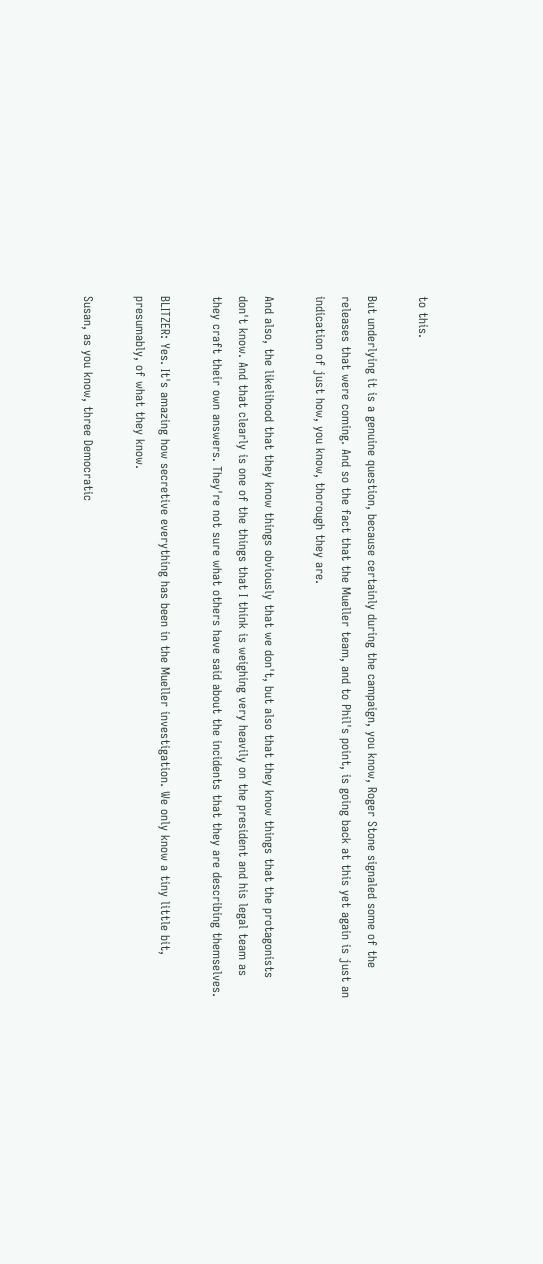to this.

But underlying it is a genuine question, because certainly during the campaign, you know, Roger Stone signaled some of the releases that were coming. And so the fact that the Mueller team, and to Phil's point, is going back at this yet again is just an indication of just how, you know, thorough they are.

And also, the likelihood that they know things obviously that we don't, but also that they know things that the protagonists don't know. And that clearly is one of the things that I think is weighing very heavily on the president and his legal team as they craft their own answers. They're not sure what others have said about the incidents that they are describing themselves.

BLITZER: Yes. It's amazing how secretive everything has been in the Mueller investigation. We only know a tiny little bit, presumably, of what they know.

Susan, as you know, three Democratic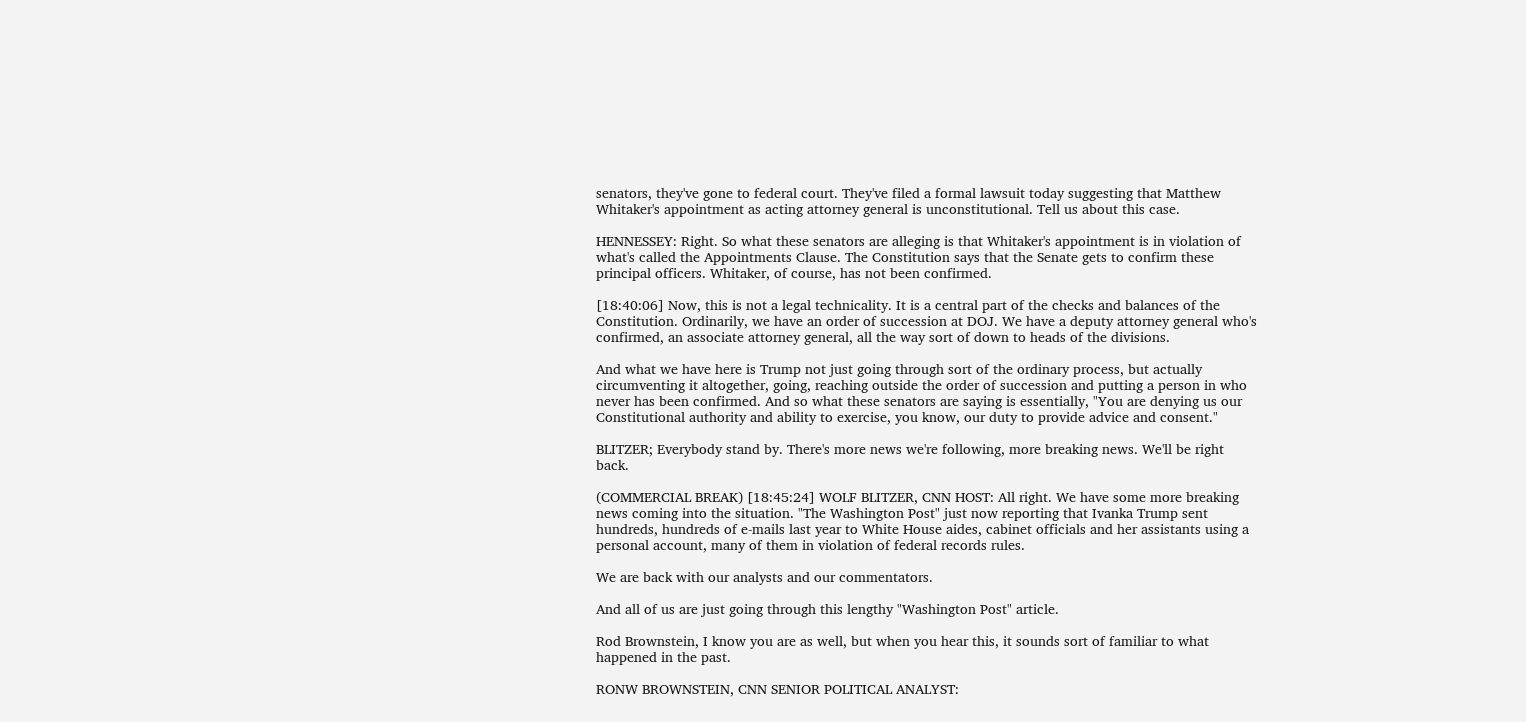senators, they've gone to federal court. They've filed a formal lawsuit today suggesting that Matthew Whitaker's appointment as acting attorney general is unconstitutional. Tell us about this case.

HENNESSEY: Right. So what these senators are alleging is that Whitaker's appointment is in violation of what's called the Appointments Clause. The Constitution says that the Senate gets to confirm these principal officers. Whitaker, of course, has not been confirmed.

[18:40:06] Now, this is not a legal technicality. It is a central part of the checks and balances of the Constitution. Ordinarily, we have an order of succession at DOJ. We have a deputy attorney general who's confirmed, an associate attorney general, all the way sort of down to heads of the divisions.

And what we have here is Trump not just going through sort of the ordinary process, but actually circumventing it altogether, going, reaching outside the order of succession and putting a person in who never has been confirmed. And so what these senators are saying is essentially, "You are denying us our Constitutional authority and ability to exercise, you know, our duty to provide advice and consent."

BLITZER; Everybody stand by. There's more news we're following, more breaking news. We'll be right back.

(COMMERCIAL BREAK) [18:45:24] WOLF BLITZER, CNN HOST: All right. We have some more breaking news coming into the situation. "The Washington Post" just now reporting that Ivanka Trump sent hundreds, hundreds of e-mails last year to White House aides, cabinet officials and her assistants using a personal account, many of them in violation of federal records rules.

We are back with our analysts and our commentators.

And all of us are just going through this lengthy "Washington Post" article.

Rod Brownstein, I know you are as well, but when you hear this, it sounds sort of familiar to what happened in the past.

RONW BROWNSTEIN, CNN SENIOR POLITICAL ANALYST: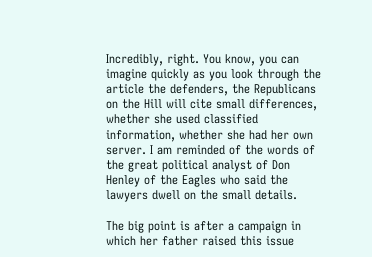Incredibly, right. You know, you can imagine quickly as you look through the article the defenders, the Republicans on the Hill will cite small differences, whether she used classified information, whether she had her own server. I am reminded of the words of the great political analyst of Don Henley of the Eagles who said the lawyers dwell on the small details.

The big point is after a campaign in which her father raised this issue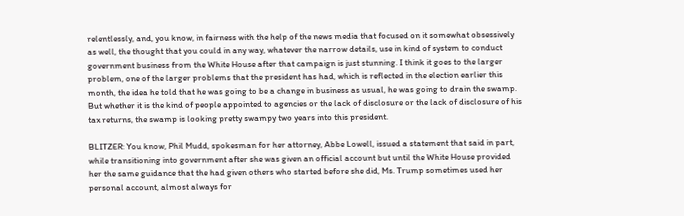relentlessly, and, you know, in fairness with the help of the news media that focused on it somewhat obsessively as well, the thought that you could in any way, whatever the narrow details, use in kind of system to conduct government business from the White House after that campaign is just stunning. I think it goes to the larger problem, one of the larger problems that the president has had, which is reflected in the election earlier this month, the idea he told that he was going to be a change in business as usual, he was going to drain the swamp. But whether it is the kind of people appointed to agencies or the lack of disclosure or the lack of disclosure of his tax returns, the swamp is looking pretty swampy two years into this president.

BLITZER: You know, Phil Mudd, spokesman for her attorney, Abbe Lowell, issued a statement that said in part, while transitioning into government after she was given an official account but until the White House provided her the same guidance that the had given others who started before she did, Ms. Trump sometimes used her personal account, almost always for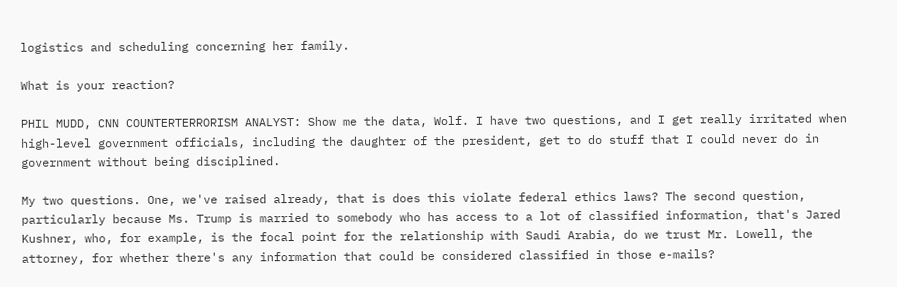logistics and scheduling concerning her family.

What is your reaction?

PHIL MUDD, CNN COUNTERTERRORISM ANALYST: Show me the data, Wolf. I have two questions, and I get really irritated when high-level government officials, including the daughter of the president, get to do stuff that I could never do in government without being disciplined.

My two questions. One, we've raised already, that is does this violate federal ethics laws? The second question, particularly because Ms. Trump is married to somebody who has access to a lot of classified information, that's Jared Kushner, who, for example, is the focal point for the relationship with Saudi Arabia, do we trust Mr. Lowell, the attorney, for whether there's any information that could be considered classified in those e-mails?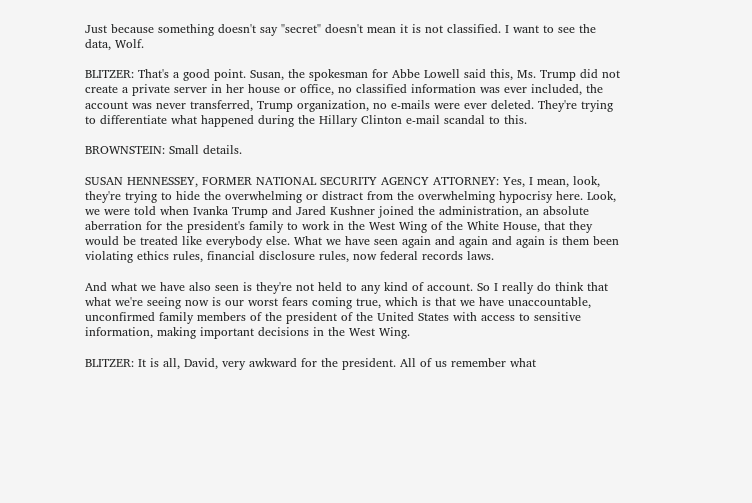Just because something doesn't say "secret" doesn't mean it is not classified. I want to see the data, Wolf.

BLITZER: That's a good point. Susan, the spokesman for Abbe Lowell said this, Ms. Trump did not create a private server in her house or office, no classified information was ever included, the account was never transferred, Trump organization, no e-mails were ever deleted. They're trying to differentiate what happened during the Hillary Clinton e-mail scandal to this.

BROWNSTEIN: Small details.

SUSAN HENNESSEY, FORMER NATIONAL SECURITY AGENCY ATTORNEY: Yes, I mean, look, they're trying to hide the overwhelming or distract from the overwhelming hypocrisy here. Look, we were told when Ivanka Trump and Jared Kushner joined the administration, an absolute aberration for the president's family to work in the West Wing of the White House, that they would be treated like everybody else. What we have seen again and again and again is them been violating ethics rules, financial disclosure rules, now federal records laws.

And what we have also seen is they're not held to any kind of account. So I really do think that what we're seeing now is our worst fears coming true, which is that we have unaccountable, unconfirmed family members of the president of the United States with access to sensitive information, making important decisions in the West Wing.

BLITZER: It is all, David, very awkward for the president. All of us remember what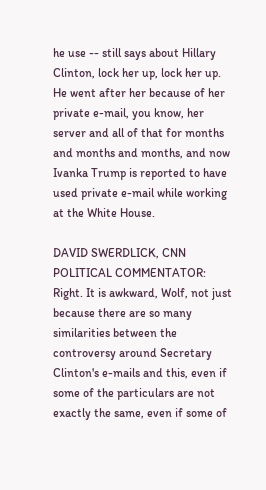he use -- still says about Hillary Clinton, lock her up, lock her up. He went after her because of her private e-mail, you know, her server and all of that for months and months and months, and now Ivanka Trump is reported to have used private e-mail while working at the White House.

DAVID SWERDLICK, CNN POLITICAL COMMENTATOR: Right. It is awkward, Wolf, not just because there are so many similarities between the controversy around Secretary Clinton's e-mails and this, even if some of the particulars are not exactly the same, even if some of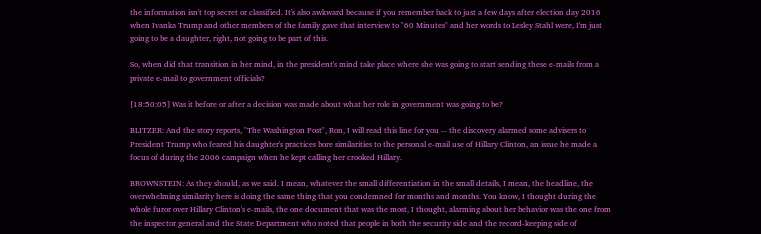the information isn't top secret or classified. It's also awkward because if you remember back to just a few days after election day 2016 when Ivanka Trump and other members of the family gave that interview to "60 Minutes" and her words to Lesley Stahl were, I'm just going to be a daughter, right, not going to be part of this.

So, when did that transition in her mind, in the president's mind take place where she was going to start sending these e-mails from a private e-mail to government officials?

[18:50:05] Was it before or after a decision was made about what her role in government was going to be?

BLITZER: And the story reports, "The Washington Post", Ron, I will read this line for you -- the discovery alarmed some advisers to President Trump who feared his daughter's practices bore similarities to the personal e-mail use of Hillary Clinton, an issue he made a focus of during the 2006 campaign when he kept calling her crooked Hillary.

BROWNSTEIN: As they should, as we said. I mean, whatever the small differentiation in the small details, I mean, the headline, the overwhelming similarity here is doing the same thing that you condemned for months and months. You know, I thought during the whole furor over Hillary Clinton's e-mails, the one document that was the most, I thought, alarming about her behavior was the one from the inspector general and the State Department who noted that people in both the security side and the record-keeping side of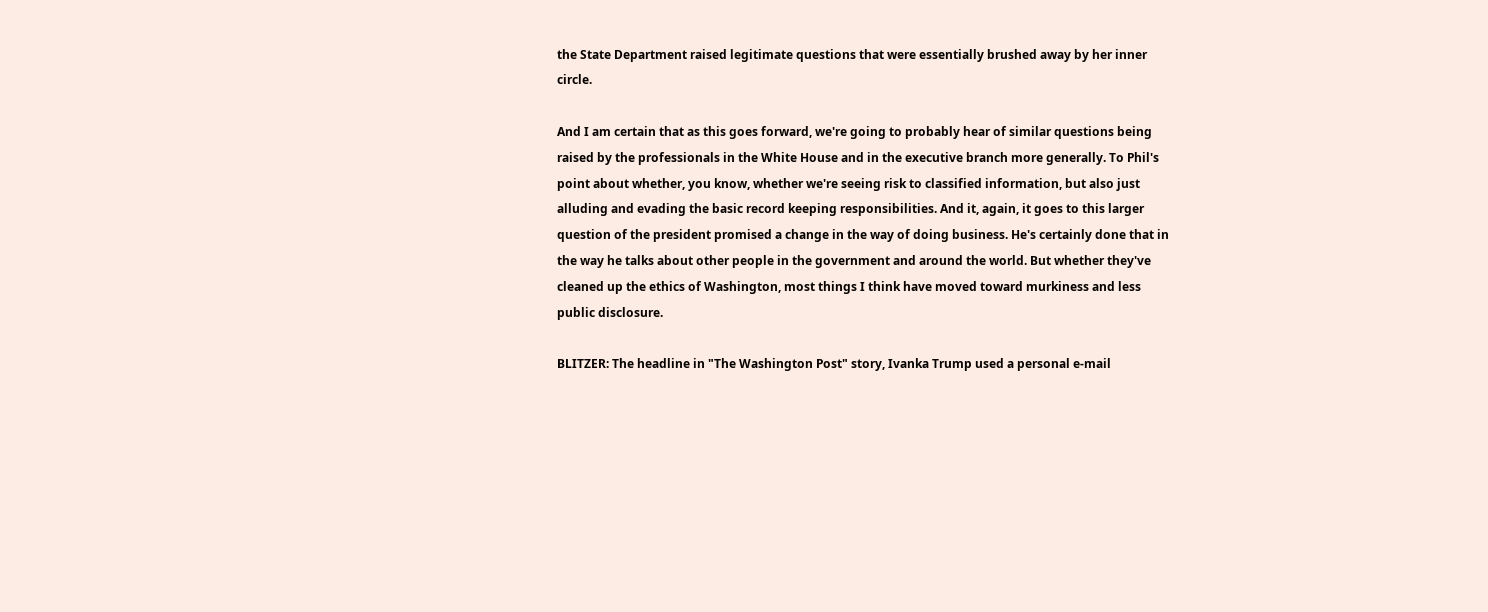the State Department raised legitimate questions that were essentially brushed away by her inner circle.

And I am certain that as this goes forward, we're going to probably hear of similar questions being raised by the professionals in the White House and in the executive branch more generally. To Phil's point about whether, you know, whether we're seeing risk to classified information, but also just alluding and evading the basic record keeping responsibilities. And it, again, it goes to this larger question of the president promised a change in the way of doing business. He's certainly done that in the way he talks about other people in the government and around the world. But whether they've cleaned up the ethics of Washington, most things I think have moved toward murkiness and less public disclosure.

BLITZER: The headline in "The Washington Post" story, Ivanka Trump used a personal e-mail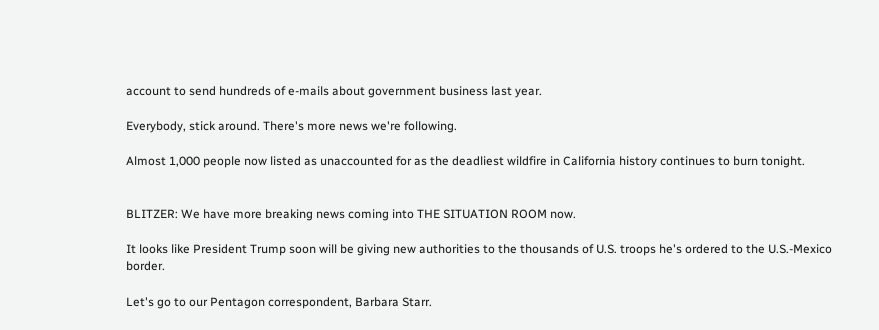account to send hundreds of e-mails about government business last year.

Everybody, stick around. There's more news we're following.

Almost 1,000 people now listed as unaccounted for as the deadliest wildfire in California history continues to burn tonight.


BLITZER: We have more breaking news coming into THE SITUATION ROOM now.

It looks like President Trump soon will be giving new authorities to the thousands of U.S. troops he's ordered to the U.S.-Mexico border.

Let's go to our Pentagon correspondent, Barbara Starr.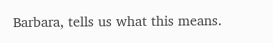Barbara, tells us what this means.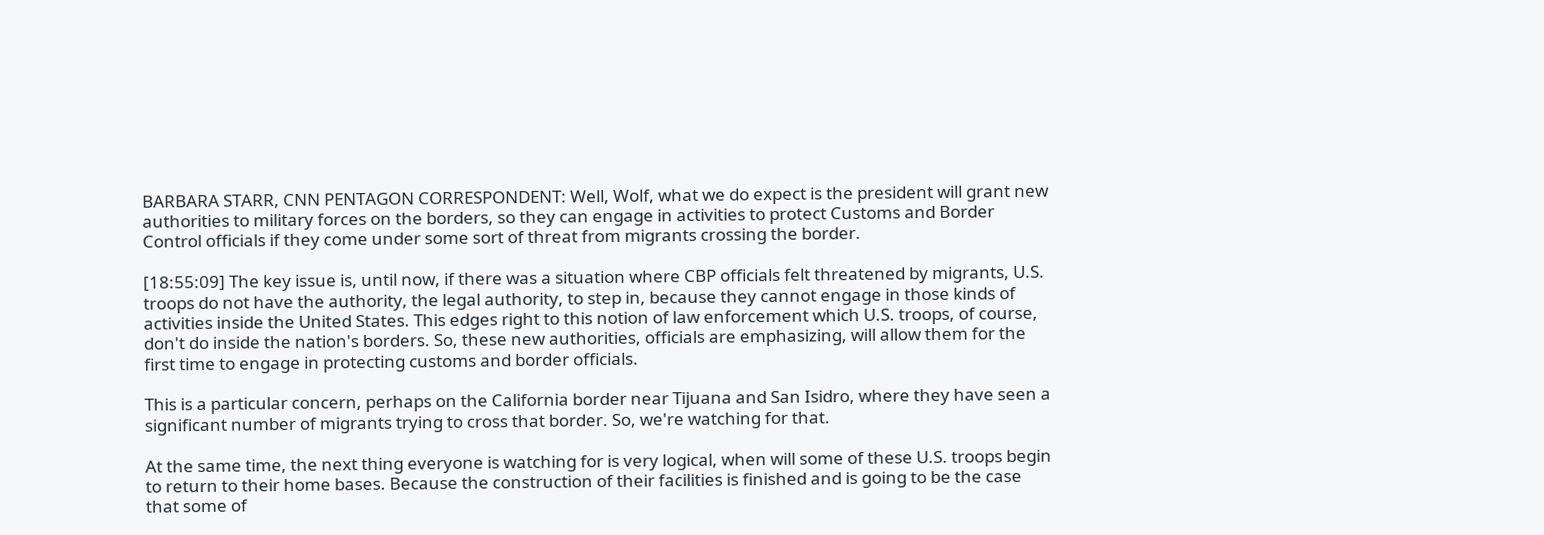BARBARA STARR, CNN PENTAGON CORRESPONDENT: Well, Wolf, what we do expect is the president will grant new authorities to military forces on the borders, so they can engage in activities to protect Customs and Border Control officials if they come under some sort of threat from migrants crossing the border.

[18:55:09] The key issue is, until now, if there was a situation where CBP officials felt threatened by migrants, U.S. troops do not have the authority, the legal authority, to step in, because they cannot engage in those kinds of activities inside the United States. This edges right to this notion of law enforcement which U.S. troops, of course, don't do inside the nation's borders. So, these new authorities, officials are emphasizing, will allow them for the first time to engage in protecting customs and border officials.

This is a particular concern, perhaps on the California border near Tijuana and San Isidro, where they have seen a significant number of migrants trying to cross that border. So, we're watching for that.

At the same time, the next thing everyone is watching for is very logical, when will some of these U.S. troops begin to return to their home bases. Because the construction of their facilities is finished and is going to be the case that some of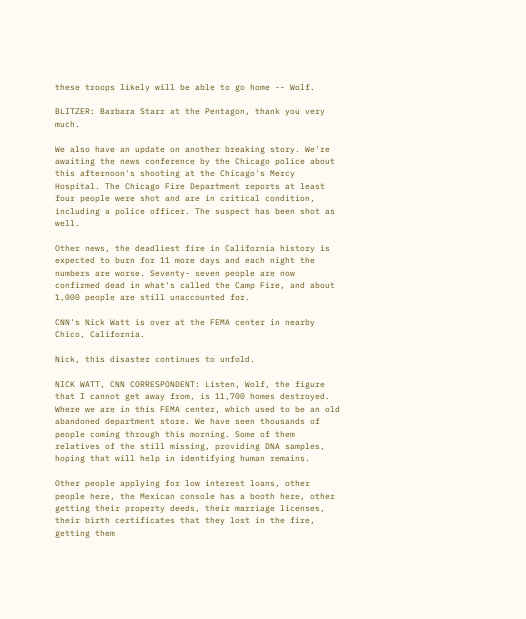these troops likely will be able to go home -- Wolf.

BLITZER: Barbara Starr at the Pentagon, thank you very much.

We also have an update on another breaking story. We're awaiting the news conference by the Chicago police about this afternoon's shooting at the Chicago's Mercy Hospital. The Chicago Fire Department reports at least four people were shot and are in critical condition, including a police officer. The suspect has been shot as well.

Other news, the deadliest fire in California history is expected to burn for 11 more days and each night the numbers are worse. Seventy- seven people are now confirmed dead in what's called the Camp Fire, and about 1,000 people are still unaccounted for.

CNN's Nick Watt is over at the FEMA center in nearby Chico, California.

Nick, this disaster continues to unfold.

NICK WATT, CNN CORRESPONDENT: Listen, Wolf, the figure that I cannot get away from, is 11,700 homes destroyed. Where we are in this FEMA center, which used to be an old abandoned department store. We have seen thousands of people coming through this morning. Some of them relatives of the still missing, providing DNA samples, hoping that will help in identifying human remains.

Other people applying for low interest loans, other people here, the Mexican console has a booth here, other getting their property deeds, their marriage licenses, their birth certificates that they lost in the fire, getting them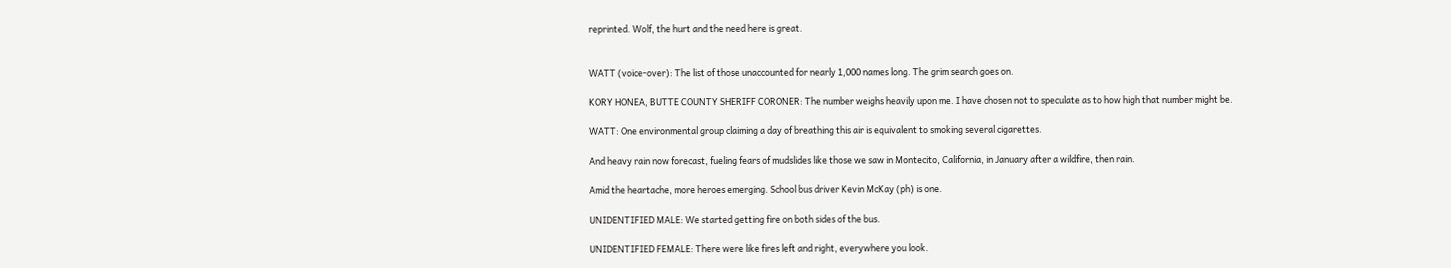reprinted. Wolf, the hurt and the need here is great.


WATT (voice-over): The list of those unaccounted for nearly 1,000 names long. The grim search goes on.

KORY HONEA, BUTTE COUNTY SHERIFF CORONER: The number weighs heavily upon me. I have chosen not to speculate as to how high that number might be.

WATT: One environmental group claiming a day of breathing this air is equivalent to smoking several cigarettes.

And heavy rain now forecast, fueling fears of mudslides like those we saw in Montecito, California, in January after a wildfire, then rain.

Amid the heartache, more heroes emerging. School bus driver Kevin McKay (ph) is one.

UNIDENTIFIED MALE: We started getting fire on both sides of the bus.

UNIDENTIFIED FEMALE: There were like fires left and right, everywhere you look.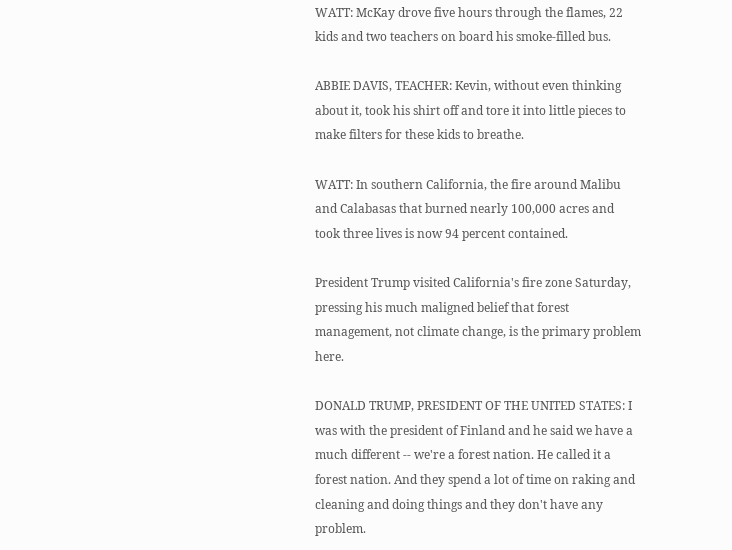WATT: McKay drove five hours through the flames, 22 kids and two teachers on board his smoke-filled bus.

ABBIE DAVIS, TEACHER: Kevin, without even thinking about it, took his shirt off and tore it into little pieces to make filters for these kids to breathe.

WATT: In southern California, the fire around Malibu and Calabasas that burned nearly 100,000 acres and took three lives is now 94 percent contained.

President Trump visited California's fire zone Saturday, pressing his much maligned belief that forest management, not climate change, is the primary problem here.

DONALD TRUMP, PRESIDENT OF THE UNITED STATES: I was with the president of Finland and he said we have a much different -- we're a forest nation. He called it a forest nation. And they spend a lot of time on raking and cleaning and doing things and they don't have any problem.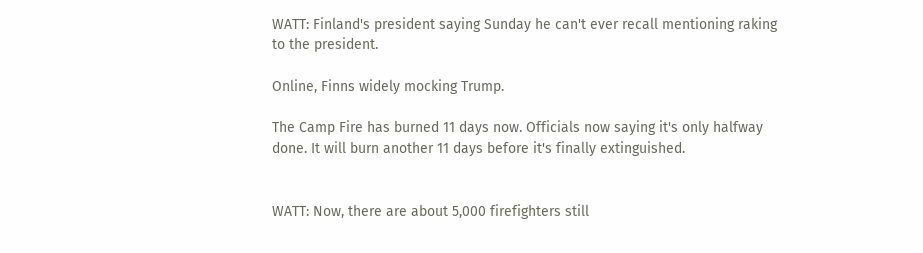WATT: Finland's president saying Sunday he can't ever recall mentioning raking to the president.

Online, Finns widely mocking Trump.

The Camp Fire has burned 11 days now. Officials now saying it's only halfway done. It will burn another 11 days before it's finally extinguished.


WATT: Now, there are about 5,000 firefighters still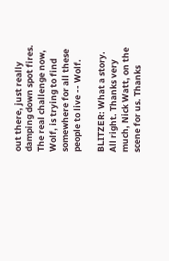out there, just really damping down spot fires. The real challenge now, Wolf, is trying to find somewhere for all these people to live -- Wolf.

BLITZER: What a story. All right. Thanks very much, Nick Watt, on the scene for us. Thanks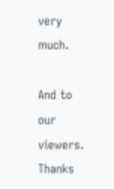very much.

And to our viewers. Thanks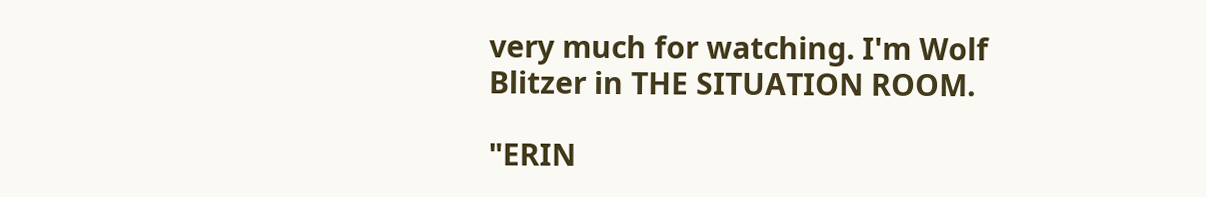very much for watching. I'm Wolf Blitzer in THE SITUATION ROOM.

"ERIN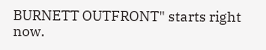BURNETT OUTFRONT" starts right now.